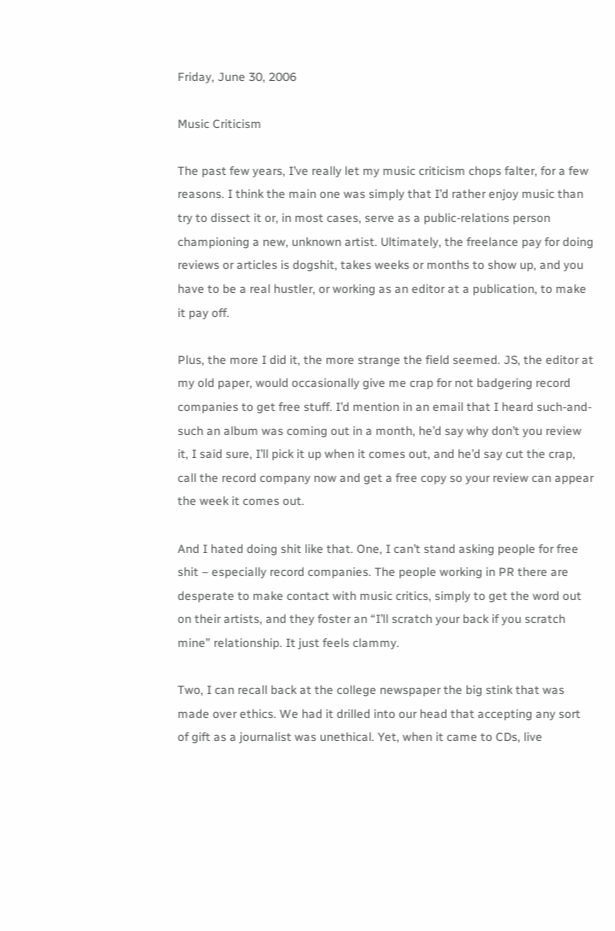Friday, June 30, 2006

Music Criticism

The past few years, I’ve really let my music criticism chops falter, for a few reasons. I think the main one was simply that I’d rather enjoy music than try to dissect it or, in most cases, serve as a public-relations person championing a new, unknown artist. Ultimately, the freelance pay for doing reviews or articles is dogshit, takes weeks or months to show up, and you have to be a real hustler, or working as an editor at a publication, to make it pay off.

Plus, the more I did it, the more strange the field seemed. JS, the editor at my old paper, would occasionally give me crap for not badgering record companies to get free stuff. I’d mention in an email that I heard such-and-such an album was coming out in a month, he’d say why don’t you review it, I said sure, I’ll pick it up when it comes out, and he’d say cut the crap, call the record company now and get a free copy so your review can appear the week it comes out.

And I hated doing shit like that. One, I can’t stand asking people for free shit – especially record companies. The people working in PR there are desperate to make contact with music critics, simply to get the word out on their artists, and they foster an “I’ll scratch your back if you scratch mine” relationship. It just feels clammy.

Two, I can recall back at the college newspaper the big stink that was made over ethics. We had it drilled into our head that accepting any sort of gift as a journalist was unethical. Yet, when it came to CDs, live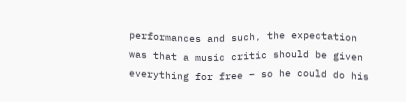performances and such, the expectation was that a music critic should be given everything for free – so he could do his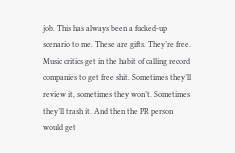job. This has always been a fucked-up scenario to me. These are gifts. They’re free. Music critics get in the habit of calling record companies to get free shit. Sometimes they’ll review it, sometimes they won’t. Sometimes they’ll trash it. And then the PR person would get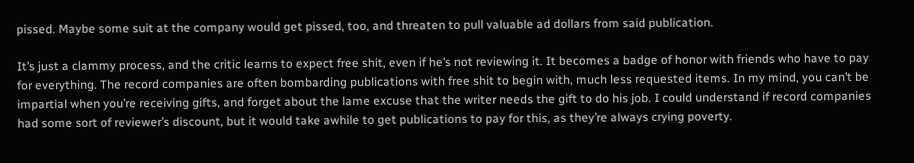pissed. Maybe some suit at the company would get pissed, too, and threaten to pull valuable ad dollars from said publication.

It’s just a clammy process, and the critic learns to expect free shit, even if he’s not reviewing it. It becomes a badge of honor with friends who have to pay for everything. The record companies are often bombarding publications with free shit to begin with, much less requested items. In my mind, you can’t be impartial when you’re receiving gifts, and forget about the lame excuse that the writer needs the gift to do his job. I could understand if record companies had some sort of reviewer’s discount, but it would take awhile to get publications to pay for this, as they’re always crying poverty.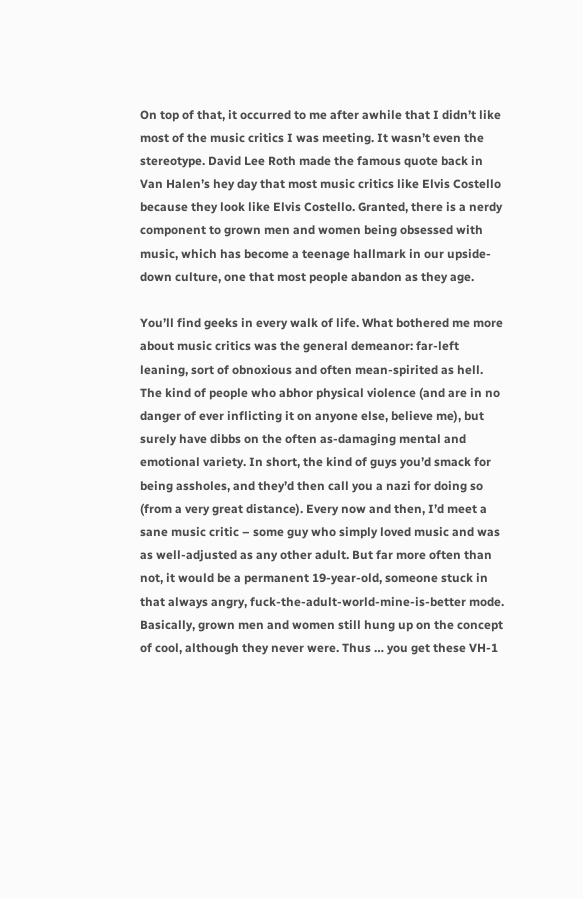On top of that, it occurred to me after awhile that I didn’t like most of the music critics I was meeting. It wasn’t even the stereotype. David Lee Roth made the famous quote back in Van Halen’s hey day that most music critics like Elvis Costello because they look like Elvis Costello. Granted, there is a nerdy component to grown men and women being obsessed with music, which has become a teenage hallmark in our upside-down culture, one that most people abandon as they age.

You’ll find geeks in every walk of life. What bothered me more about music critics was the general demeanor: far-left leaning, sort of obnoxious and often mean-spirited as hell. The kind of people who abhor physical violence (and are in no danger of ever inflicting it on anyone else, believe me), but surely have dibbs on the often as-damaging mental and emotional variety. In short, the kind of guys you’d smack for being assholes, and they’d then call you a nazi for doing so (from a very great distance). Every now and then, I’d meet a sane music critic – some guy who simply loved music and was as well-adjusted as any other adult. But far more often than not, it would be a permanent 19-year-old, someone stuck in that always angry, fuck-the-adult-world-mine-is-better mode. Basically, grown men and women still hung up on the concept of cool, although they never were. Thus … you get these VH-1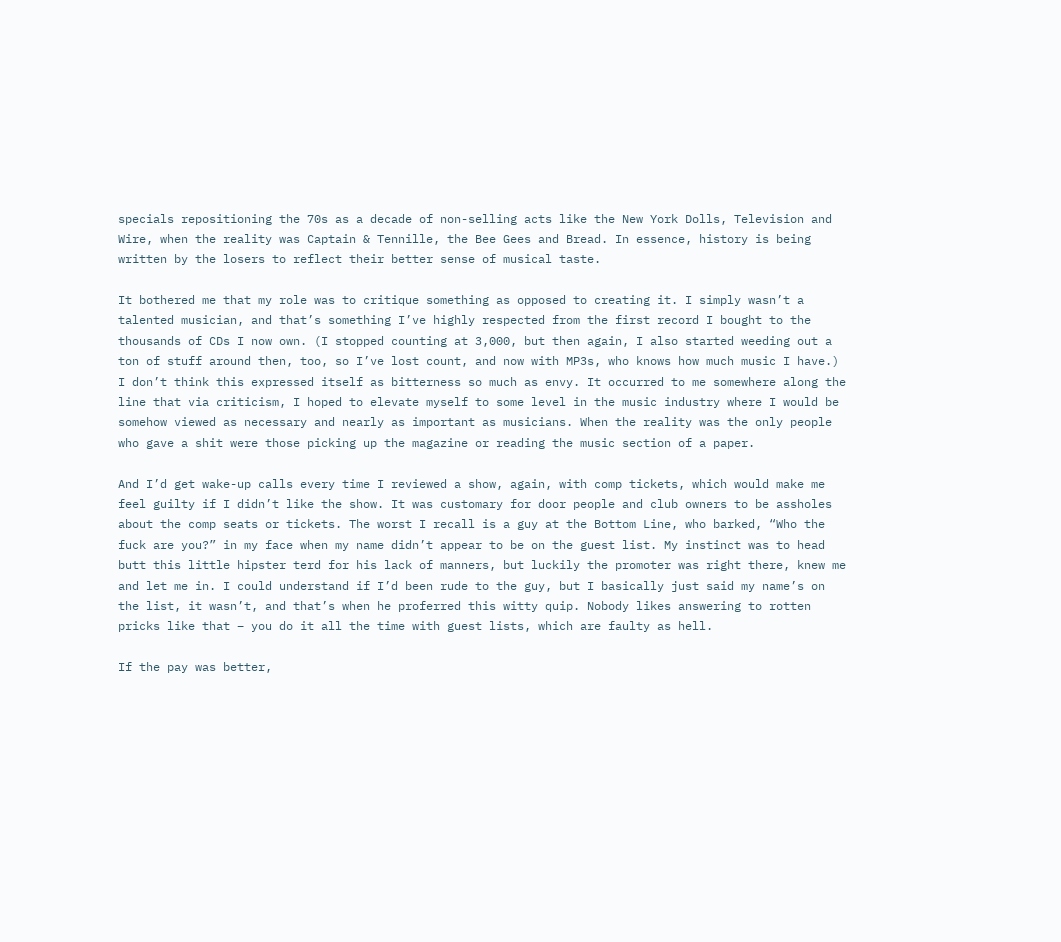specials repositioning the 70s as a decade of non-selling acts like the New York Dolls, Television and Wire, when the reality was Captain & Tennille, the Bee Gees and Bread. In essence, history is being written by the losers to reflect their better sense of musical taste.

It bothered me that my role was to critique something as opposed to creating it. I simply wasn’t a talented musician, and that’s something I’ve highly respected from the first record I bought to the thousands of CDs I now own. (I stopped counting at 3,000, but then again, I also started weeding out a ton of stuff around then, too, so I’ve lost count, and now with MP3s, who knows how much music I have.) I don’t think this expressed itself as bitterness so much as envy. It occurred to me somewhere along the line that via criticism, I hoped to elevate myself to some level in the music industry where I would be somehow viewed as necessary and nearly as important as musicians. When the reality was the only people who gave a shit were those picking up the magazine or reading the music section of a paper.

And I’d get wake-up calls every time I reviewed a show, again, with comp tickets, which would make me feel guilty if I didn’t like the show. It was customary for door people and club owners to be assholes about the comp seats or tickets. The worst I recall is a guy at the Bottom Line, who barked, “Who the fuck are you?” in my face when my name didn’t appear to be on the guest list. My instinct was to head butt this little hipster terd for his lack of manners, but luckily the promoter was right there, knew me and let me in. I could understand if I’d been rude to the guy, but I basically just said my name’s on the list, it wasn’t, and that’s when he proferred this witty quip. Nobody likes answering to rotten pricks like that – you do it all the time with guest lists, which are faulty as hell.

If the pay was better,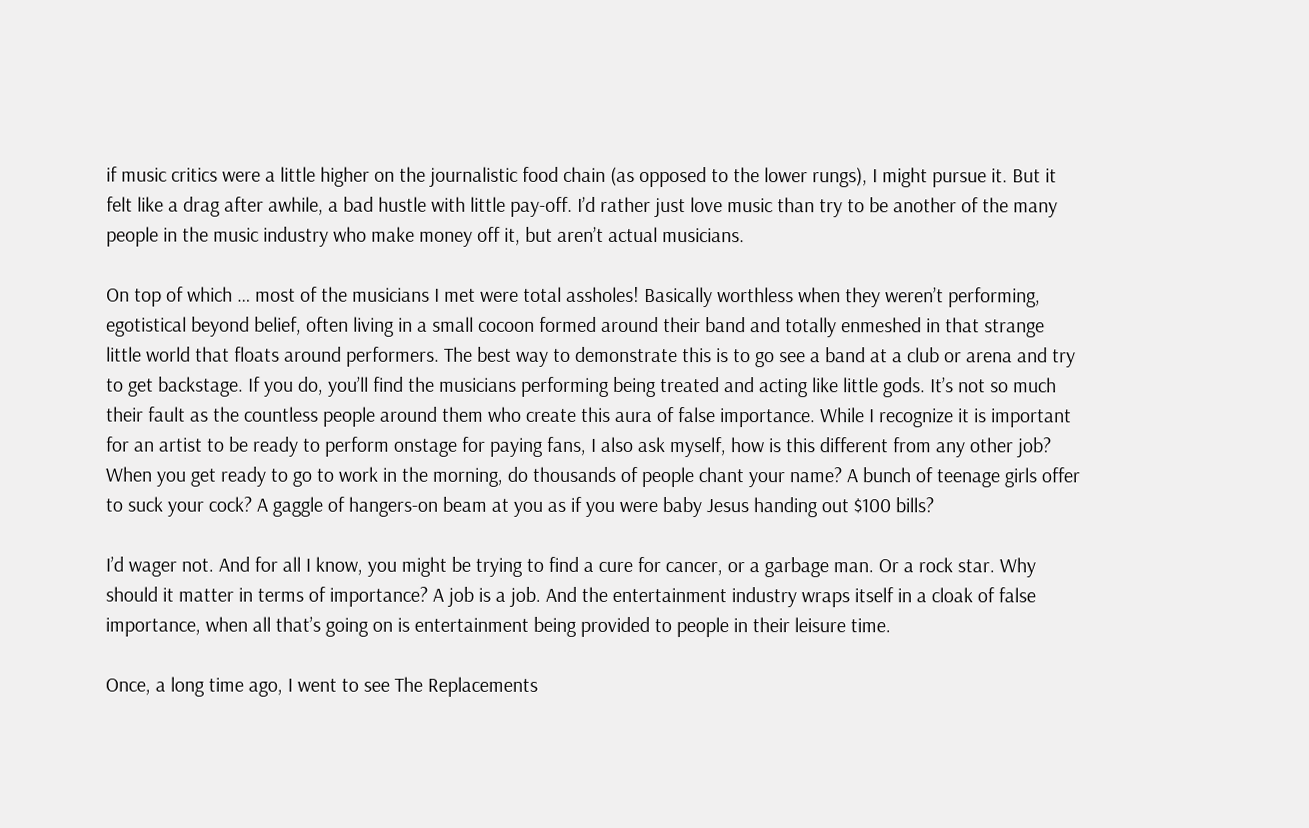if music critics were a little higher on the journalistic food chain (as opposed to the lower rungs), I might pursue it. But it felt like a drag after awhile, a bad hustle with little pay-off. I’d rather just love music than try to be another of the many people in the music industry who make money off it, but aren’t actual musicians.

On top of which … most of the musicians I met were total assholes! Basically worthless when they weren’t performing, egotistical beyond belief, often living in a small cocoon formed around their band and totally enmeshed in that strange little world that floats around performers. The best way to demonstrate this is to go see a band at a club or arena and try to get backstage. If you do, you’ll find the musicians performing being treated and acting like little gods. It’s not so much their fault as the countless people around them who create this aura of false importance. While I recognize it is important for an artist to be ready to perform onstage for paying fans, I also ask myself, how is this different from any other job? When you get ready to go to work in the morning, do thousands of people chant your name? A bunch of teenage girls offer to suck your cock? A gaggle of hangers-on beam at you as if you were baby Jesus handing out $100 bills?

I’d wager not. And for all I know, you might be trying to find a cure for cancer, or a garbage man. Or a rock star. Why should it matter in terms of importance? A job is a job. And the entertainment industry wraps itself in a cloak of false importance, when all that’s going on is entertainment being provided to people in their leisure time.

Once, a long time ago, I went to see The Replacements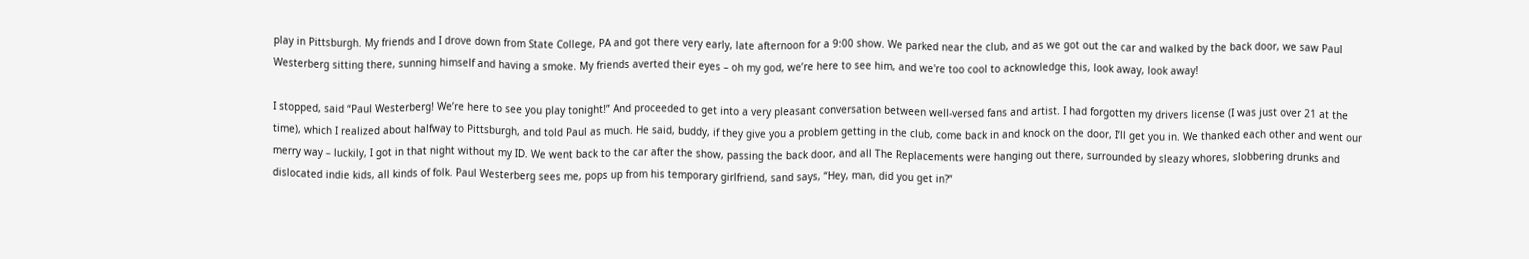play in Pittsburgh. My friends and I drove down from State College, PA and got there very early, late afternoon for a 9:00 show. We parked near the club, and as we got out the car and walked by the back door, we saw Paul Westerberg sitting there, sunning himself and having a smoke. My friends averted their eyes – oh my god, we’re here to see him, and we're too cool to acknowledge this, look away, look away!

I stopped, said “Paul Westerberg! We’re here to see you play tonight!” And proceeded to get into a very pleasant conversation between well-versed fans and artist. I had forgotten my drivers license (I was just over 21 at the time), which I realized about halfway to Pittsburgh, and told Paul as much. He said, buddy, if they give you a problem getting in the club, come back in and knock on the door, I’ll get you in. We thanked each other and went our merry way – luckily, I got in that night without my ID. We went back to the car after the show, passing the back door, and all The Replacements were hanging out there, surrounded by sleazy whores, slobbering drunks and dislocated indie kids, all kinds of folk. Paul Westerberg sees me, pops up from his temporary girlfriend, sand says, “Hey, man, did you get in?”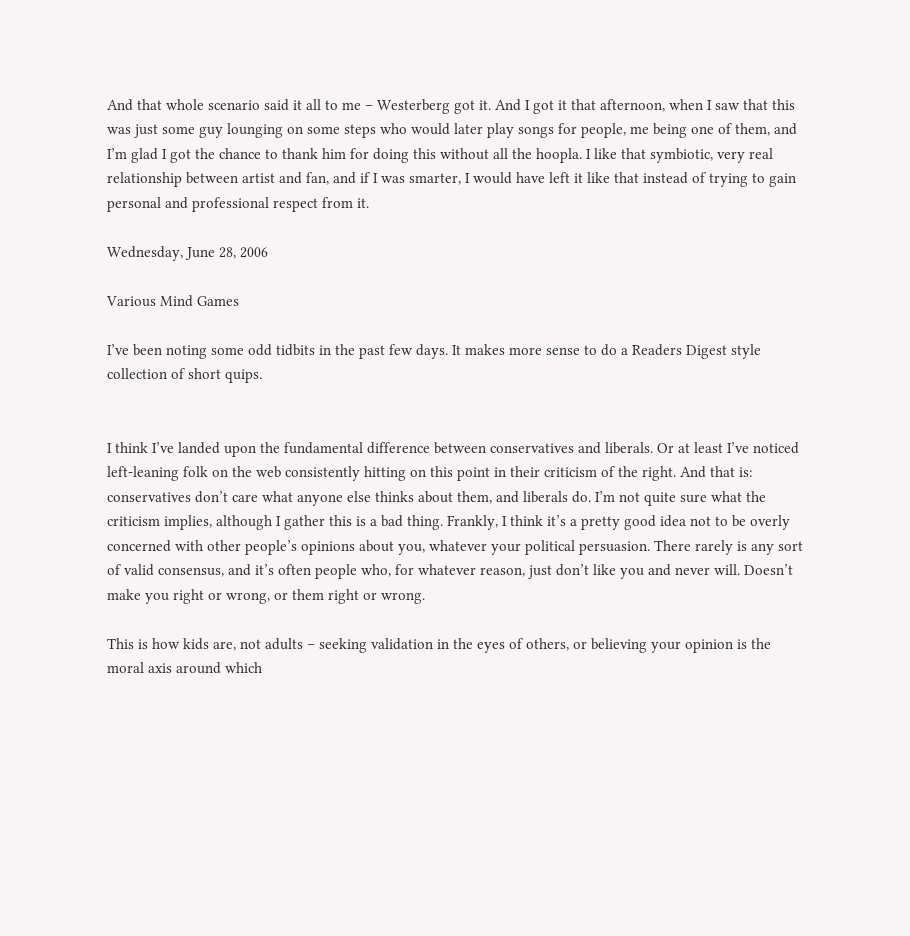And that whole scenario said it all to me – Westerberg got it. And I got it that afternoon, when I saw that this was just some guy lounging on some steps who would later play songs for people, me being one of them, and I’m glad I got the chance to thank him for doing this without all the hoopla. I like that symbiotic, very real relationship between artist and fan, and if I was smarter, I would have left it like that instead of trying to gain personal and professional respect from it.

Wednesday, June 28, 2006

Various Mind Games

I’ve been noting some odd tidbits in the past few days. It makes more sense to do a Readers Digest style collection of short quips.


I think I’ve landed upon the fundamental difference between conservatives and liberals. Or at least I’ve noticed left-leaning folk on the web consistently hitting on this point in their criticism of the right. And that is: conservatives don’t care what anyone else thinks about them, and liberals do. I’m not quite sure what the criticism implies, although I gather this is a bad thing. Frankly, I think it’s a pretty good idea not to be overly concerned with other people’s opinions about you, whatever your political persuasion. There rarely is any sort of valid consensus, and it’s often people who, for whatever reason, just don’t like you and never will. Doesn’t make you right or wrong, or them right or wrong.

This is how kids are, not adults – seeking validation in the eyes of others, or believing your opinion is the moral axis around which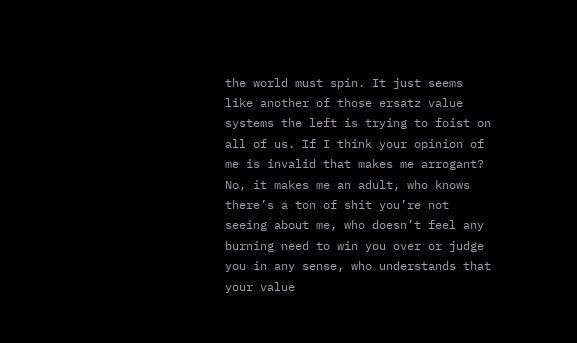the world must spin. It just seems like another of those ersatz value systems the left is trying to foist on all of us. If I think your opinion of me is invalid that makes me arrogant? No, it makes me an adult, who knows there’s a ton of shit you’re not seeing about me, who doesn’t feel any burning need to win you over or judge you in any sense, who understands that your value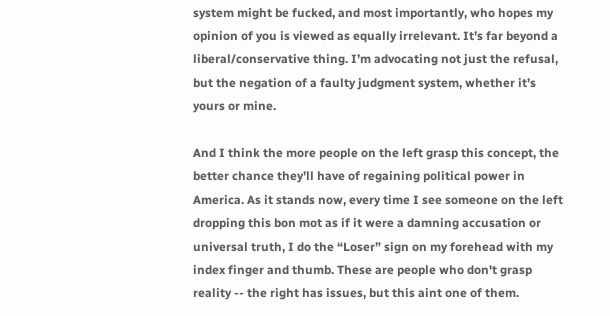system might be fucked, and most importantly, who hopes my opinion of you is viewed as equally irrelevant. It’s far beyond a liberal/conservative thing. I’m advocating not just the refusal, but the negation of a faulty judgment system, whether it’s yours or mine.

And I think the more people on the left grasp this concept, the better chance they’ll have of regaining political power in America. As it stands now, every time I see someone on the left dropping this bon mot as if it were a damning accusation or universal truth, I do the “Loser” sign on my forehead with my index finger and thumb. These are people who don't grasp reality -- the right has issues, but this aint one of them.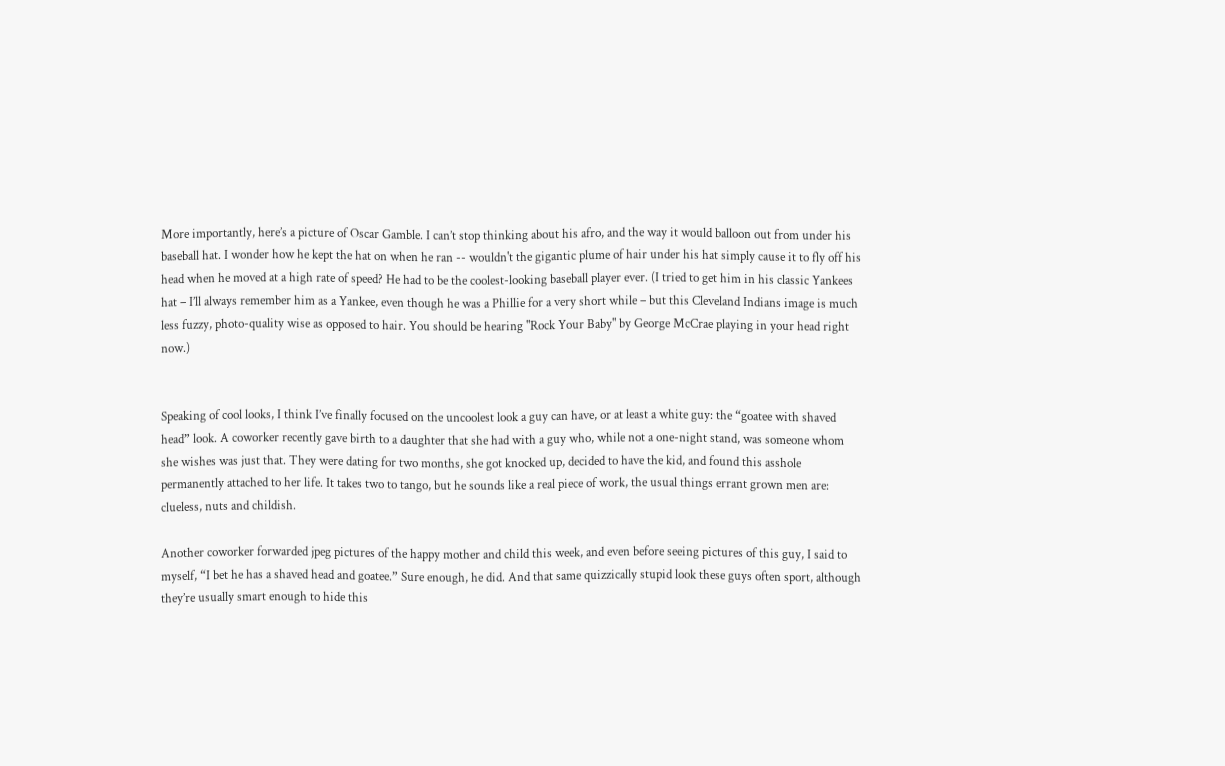More importantly, here’s a picture of Oscar Gamble. I can’t stop thinking about his afro, and the way it would balloon out from under his baseball hat. I wonder how he kept the hat on when he ran -- wouldn't the gigantic plume of hair under his hat simply cause it to fly off his head when he moved at a high rate of speed? He had to be the coolest-looking baseball player ever. (I tried to get him in his classic Yankees hat – I’ll always remember him as a Yankee, even though he was a Phillie for a very short while – but this Cleveland Indians image is much less fuzzy, photo-quality wise as opposed to hair. You should be hearing "Rock Your Baby" by George McCrae playing in your head right now.)


Speaking of cool looks, I think I’ve finally focused on the uncoolest look a guy can have, or at least a white guy: the “goatee with shaved head” look. A coworker recently gave birth to a daughter that she had with a guy who, while not a one-night stand, was someone whom she wishes was just that. They were dating for two months, she got knocked up, decided to have the kid, and found this asshole permanently attached to her life. It takes two to tango, but he sounds like a real piece of work, the usual things errant grown men are: clueless, nuts and childish.

Another coworker forwarded jpeg pictures of the happy mother and child this week, and even before seeing pictures of this guy, I said to myself, “I bet he has a shaved head and goatee.” Sure enough, he did. And that same quizzically stupid look these guys often sport, although they’re usually smart enough to hide this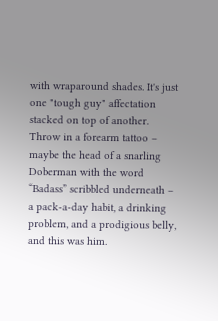with wraparound shades. It's just one "tough guy" affectation stacked on top of another. Throw in a forearm tattoo – maybe the head of a snarling Doberman with the word “Badass” scribbled underneath – a pack-a-day habit, a drinking problem, and a prodigious belly, and this was him.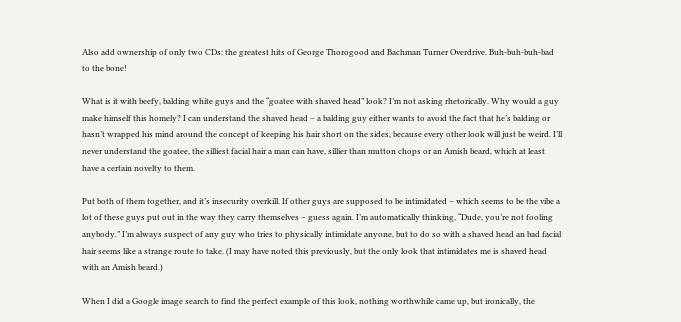Also add ownership of only two CDs: the greatest hits of George Thorogood and Bachman Turner Overdrive. Buh-buh-buh-bad to the bone!

What is it with beefy, balding white guys and the “goatee with shaved head” look? I’m not asking rhetorically. Why would a guy make himself this homely? I can understand the shaved head – a balding guy either wants to avoid the fact that he’s balding or hasn’t wrapped his mind around the concept of keeping his hair short on the sides, because every other look will just be weird. I’ll never understand the goatee, the silliest facial hair a man can have, sillier than mutton chops or an Amish beard, which at least have a certain novelty to them.

Put both of them together, and it’s insecurity overkill. If other guys are supposed to be intimidated – which seems to be the vibe a lot of these guys put out in the way they carry themselves – guess again. I’m automatically thinking, “Dude, you’re not fooling anybody.” I’m always suspect of any guy who tries to physically intimidate anyone, but to do so with a shaved head an bad facial hair seems like a strange route to take. (I may have noted this previously, but the only look that intimidates me is shaved head with an Amish beard.)

When I did a Google image search to find the perfect example of this look, nothing worthwhile came up, but ironically, the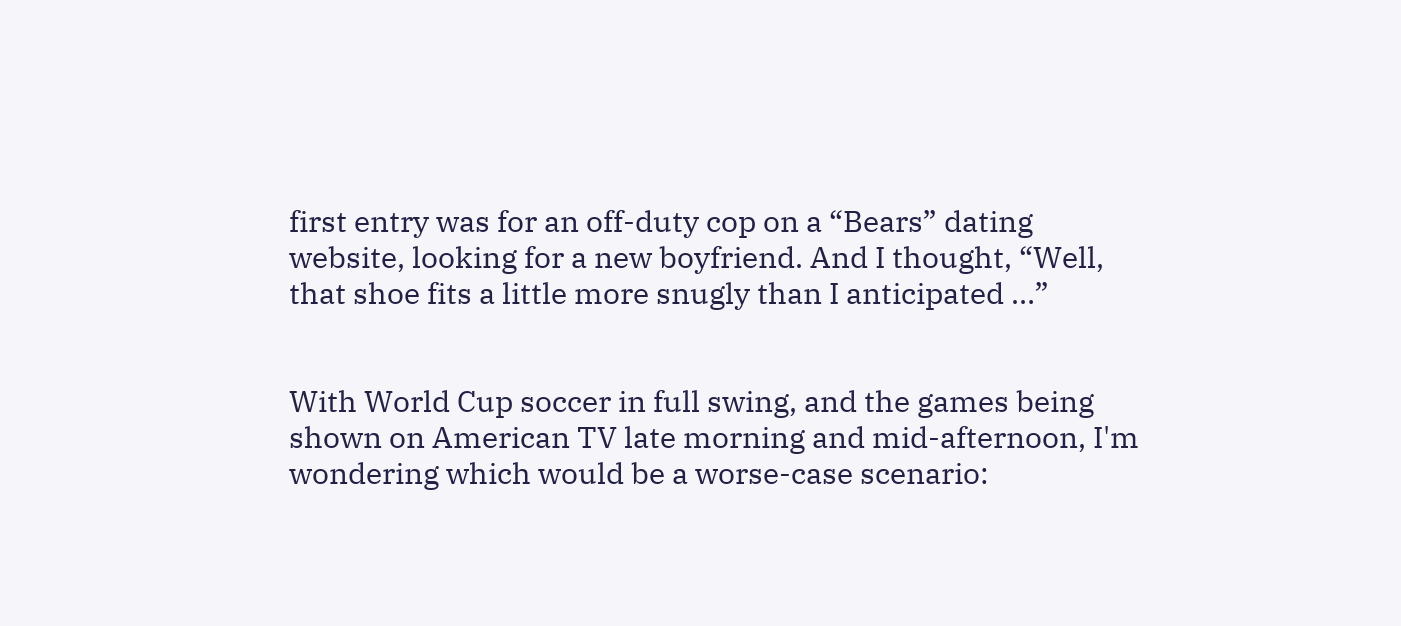first entry was for an off-duty cop on a “Bears” dating website, looking for a new boyfriend. And I thought, “Well, that shoe fits a little more snugly than I anticipated …”


With World Cup soccer in full swing, and the games being shown on American TV late morning and mid-afternoon, I'm wondering which would be a worse-case scenario: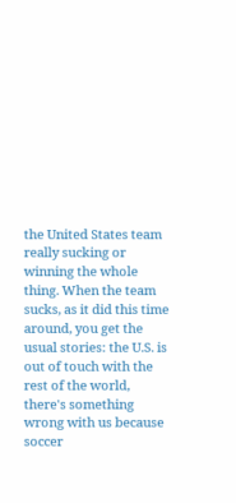the United States team really sucking or winning the whole thing. When the team sucks, as it did this time around, you get the usual stories: the U.S. is out of touch with the rest of the world, there's something wrong with us because soccer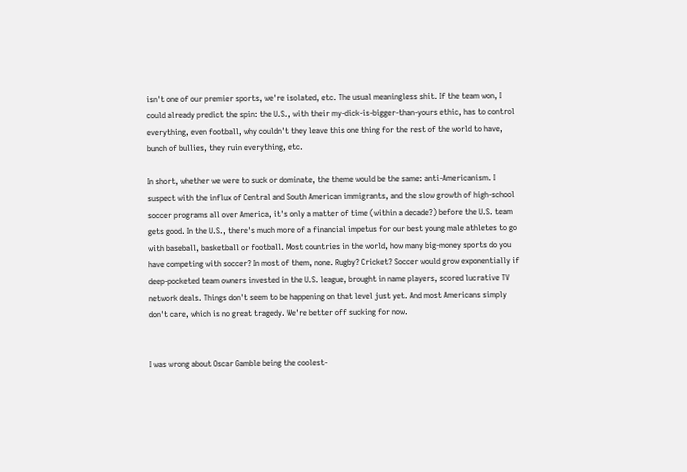isn't one of our premier sports, we're isolated, etc. The usual meaningless shit. If the team won, I could already predict the spin: the U.S., with their my-dick-is-bigger-than-yours ethic, has to control everything, even football, why couldn't they leave this one thing for the rest of the world to have, bunch of bullies, they ruin everything, etc.

In short, whether we were to suck or dominate, the theme would be the same: anti-Americanism. I suspect with the influx of Central and South American immigrants, and the slow growth of high-school soccer programs all over America, it's only a matter of time (within a decade?) before the U.S. team gets good. In the U.S., there's much more of a financial impetus for our best young male athletes to go with baseball, basketball or football. Most countries in the world, how many big-money sports do you have competing with soccer? In most of them, none. Rugby? Cricket? Soccer would grow exponentially if deep-pocketed team owners invested in the U.S. league, brought in name players, scored lucrative TV network deals. Things don't seem to be happening on that level just yet. And most Americans simply don't care, which is no great tragedy. We're better off sucking for now.


I was wrong about Oscar Gamble being the coolest-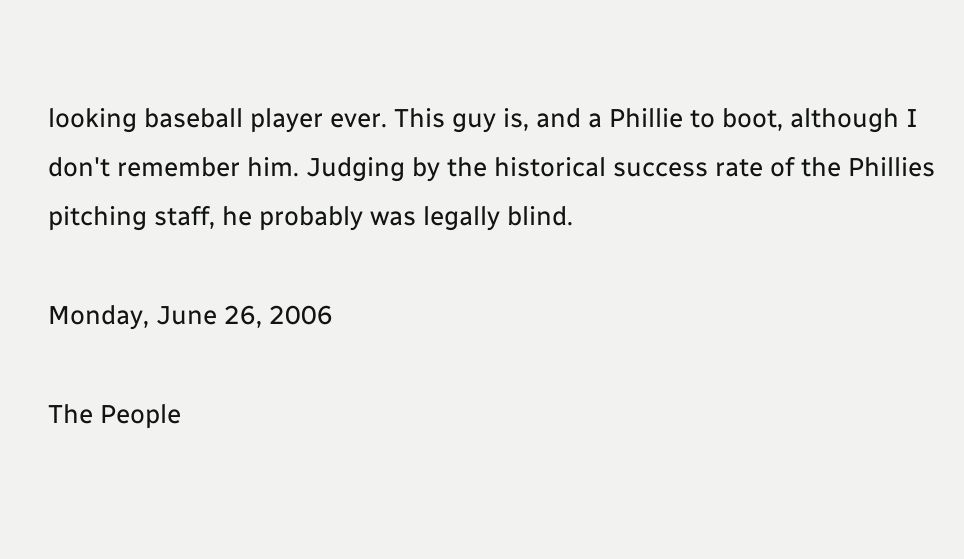looking baseball player ever. This guy is, and a Phillie to boot, although I don't remember him. Judging by the historical success rate of the Phillies pitching staff, he probably was legally blind.

Monday, June 26, 2006

The People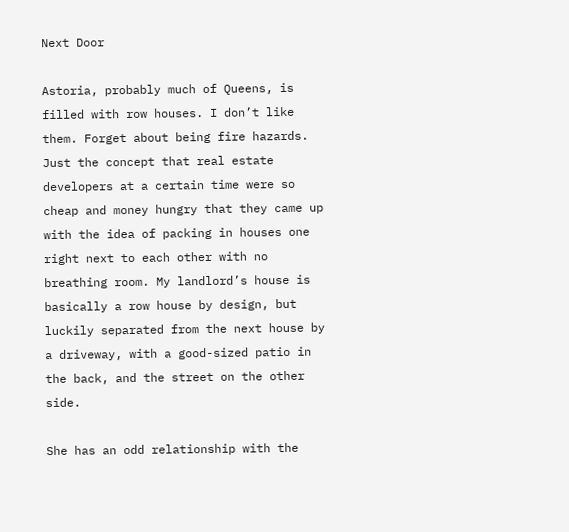Next Door

Astoria, probably much of Queens, is filled with row houses. I don’t like them. Forget about being fire hazards. Just the concept that real estate developers at a certain time were so cheap and money hungry that they came up with the idea of packing in houses one right next to each other with no breathing room. My landlord’s house is basically a row house by design, but luckily separated from the next house by a driveway, with a good-sized patio in the back, and the street on the other side.

She has an odd relationship with the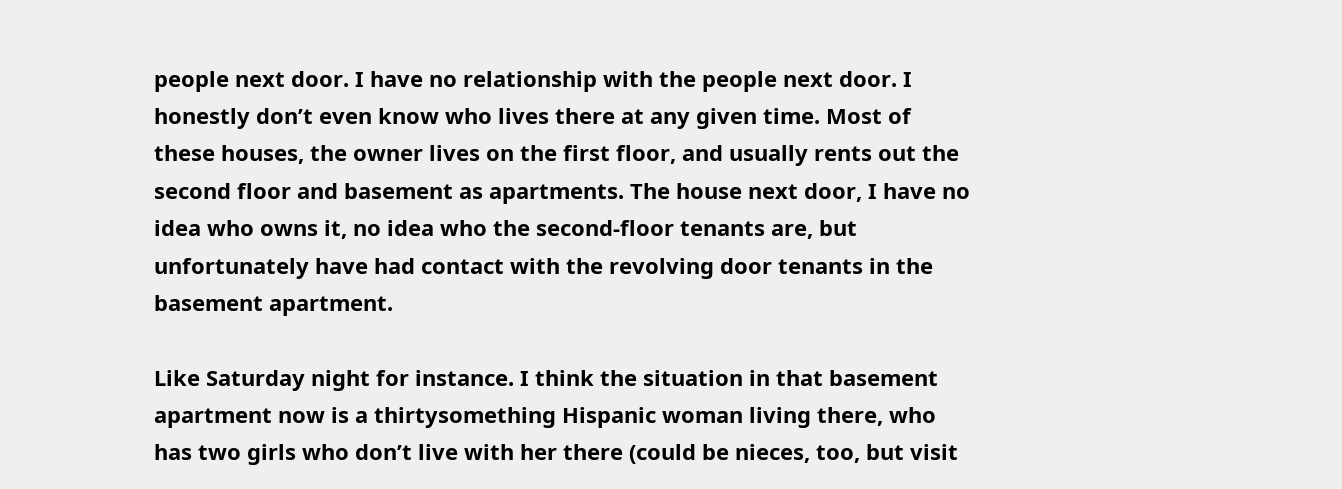people next door. I have no relationship with the people next door. I honestly don’t even know who lives there at any given time. Most of these houses, the owner lives on the first floor, and usually rents out the second floor and basement as apartments. The house next door, I have no idea who owns it, no idea who the second-floor tenants are, but unfortunately have had contact with the revolving door tenants in the basement apartment.

Like Saturday night for instance. I think the situation in that basement apartment now is a thirtysomething Hispanic woman living there, who has two girls who don’t live with her there (could be nieces, too, but visit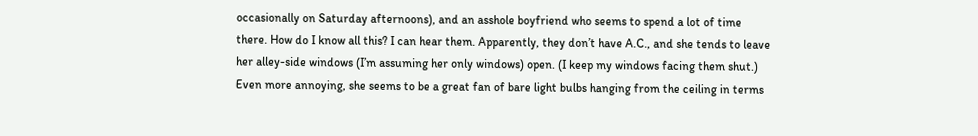occasionally on Saturday afternoons), and an asshole boyfriend who seems to spend a lot of time there. How do I know all this? I can hear them. Apparently, they don’t have A.C., and she tends to leave her alley-side windows (I’m assuming her only windows) open. (I keep my windows facing them shut.) Even more annoying, she seems to be a great fan of bare light bulbs hanging from the ceiling in terms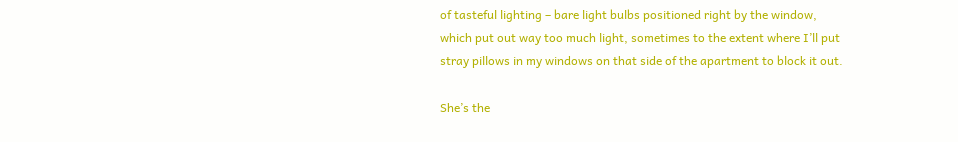of tasteful lighting – bare light bulbs positioned right by the window, which put out way too much light, sometimes to the extent where I’ll put stray pillows in my windows on that side of the apartment to block it out.

She’s the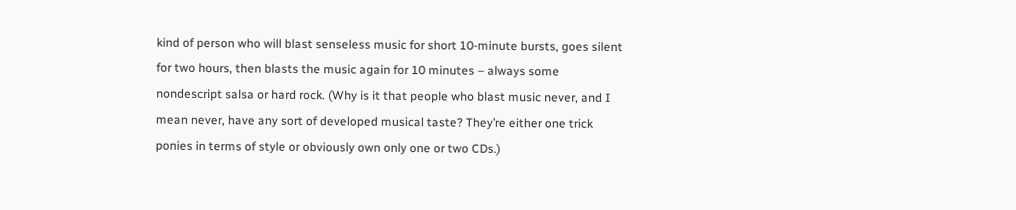kind of person who will blast senseless music for short 10-minute bursts, goes silent for two hours, then blasts the music again for 10 minutes – always some nondescript salsa or hard rock. (Why is it that people who blast music never, and I mean never, have any sort of developed musical taste? They’re either one trick ponies in terms of style or obviously own only one or two CDs.)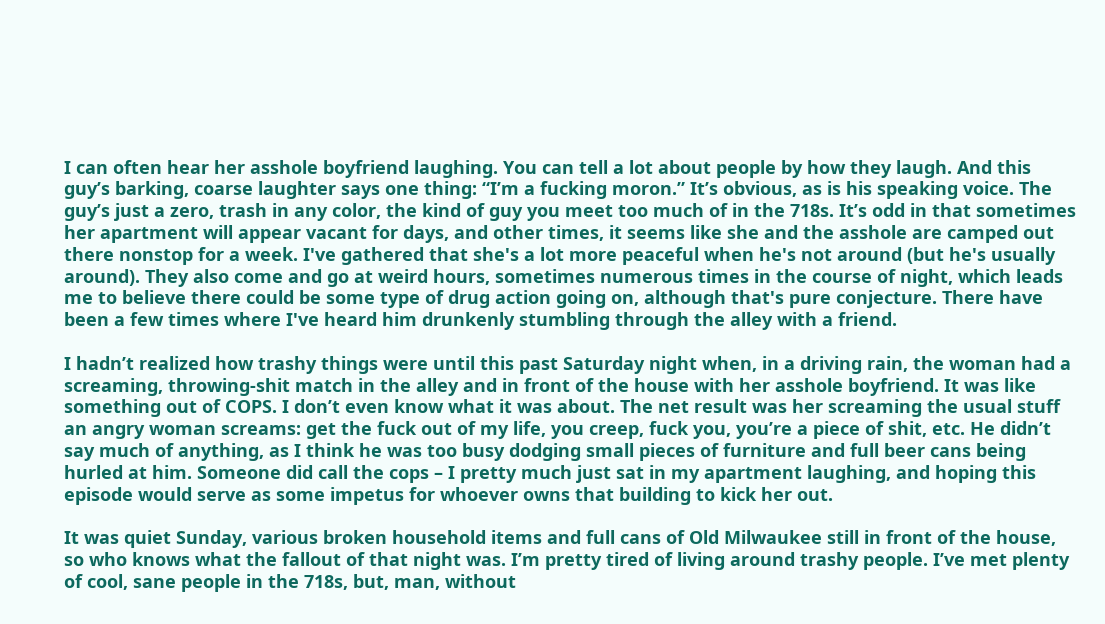I can often hear her asshole boyfriend laughing. You can tell a lot about people by how they laugh. And this guy’s barking, coarse laughter says one thing: “I’m a fucking moron.” It’s obvious, as is his speaking voice. The guy’s just a zero, trash in any color, the kind of guy you meet too much of in the 718s. It’s odd in that sometimes her apartment will appear vacant for days, and other times, it seems like she and the asshole are camped out there nonstop for a week. I've gathered that she's a lot more peaceful when he's not around (but he's usually around). They also come and go at weird hours, sometimes numerous times in the course of night, which leads me to believe there could be some type of drug action going on, although that's pure conjecture. There have been a few times where I've heard him drunkenly stumbling through the alley with a friend.

I hadn’t realized how trashy things were until this past Saturday night when, in a driving rain, the woman had a screaming, throwing-shit match in the alley and in front of the house with her asshole boyfriend. It was like something out of COPS. I don’t even know what it was about. The net result was her screaming the usual stuff an angry woman screams: get the fuck out of my life, you creep, fuck you, you’re a piece of shit, etc. He didn’t say much of anything, as I think he was too busy dodging small pieces of furniture and full beer cans being hurled at him. Someone did call the cops – I pretty much just sat in my apartment laughing, and hoping this episode would serve as some impetus for whoever owns that building to kick her out.

It was quiet Sunday, various broken household items and full cans of Old Milwaukee still in front of the house, so who knows what the fallout of that night was. I’m pretty tired of living around trashy people. I’ve met plenty of cool, sane people in the 718s, but, man, without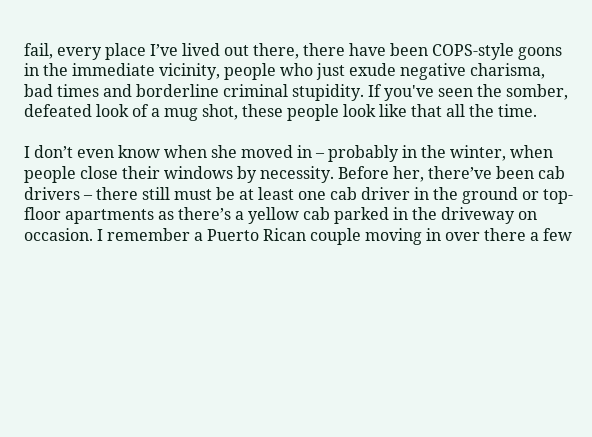fail, every place I’ve lived out there, there have been COPS-style goons in the immediate vicinity, people who just exude negative charisma, bad times and borderline criminal stupidity. If you've seen the somber, defeated look of a mug shot, these people look like that all the time.

I don’t even know when she moved in – probably in the winter, when people close their windows by necessity. Before her, there’ve been cab drivers – there still must be at least one cab driver in the ground or top-floor apartments as there’s a yellow cab parked in the driveway on occasion. I remember a Puerto Rican couple moving in over there a few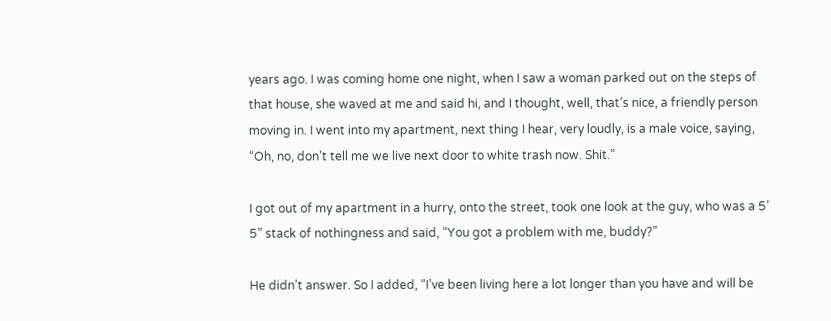years ago. I was coming home one night, when I saw a woman parked out on the steps of that house, she waved at me and said hi, and I thought, well, that’s nice, a friendly person moving in. I went into my apartment, next thing I hear, very loudly, is a male voice, saying, “Oh, no, don’t tell me we live next door to white trash now. Shit.”

I got out of my apartment in a hurry, onto the street, took one look at the guy, who was a 5’ 5” stack of nothingness and said, “You got a problem with me, buddy?”

He didn’t answer. So I added, “I’ve been living here a lot longer than you have and will be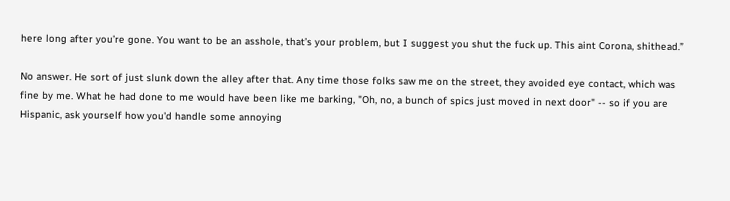here long after you’re gone. You want to be an asshole, that’s your problem, but I suggest you shut the fuck up. This aint Corona, shithead.”

No answer. He sort of just slunk down the alley after that. Any time those folks saw me on the street, they avoided eye contact, which was fine by me. What he had done to me would have been like me barking, "Oh, no, a bunch of spics just moved in next door" -- so if you are Hispanic, ask yourself how you'd handle some annoying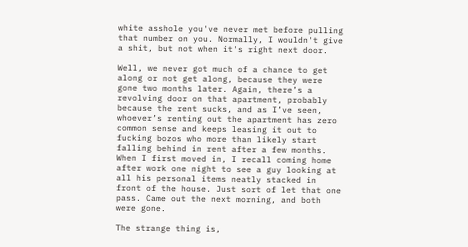white asshole you've never met before pulling that number on you. Normally, I wouldn't give a shit, but not when it's right next door.

Well, we never got much of a chance to get along or not get along, because they were gone two months later. Again, there’s a revolving door on that apartment, probably because the rent sucks, and as I’ve seen, whoever’s renting out the apartment has zero common sense and keeps leasing it out to fucking bozos who more than likely start falling behind in rent after a few months. When I first moved in, I recall coming home after work one night to see a guy looking at all his personal items neatly stacked in front of the house. Just sort of let that one pass. Came out the next morning, and both were gone.

The strange thing is,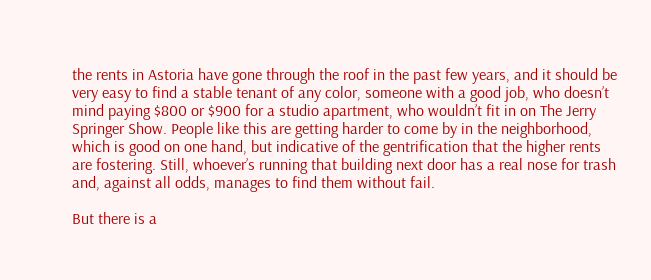the rents in Astoria have gone through the roof in the past few years, and it should be very easy to find a stable tenant of any color, someone with a good job, who doesn’t mind paying $800 or $900 for a studio apartment, who wouldn’t fit in on The Jerry Springer Show. People like this are getting harder to come by in the neighborhood, which is good on one hand, but indicative of the gentrification that the higher rents are fostering. Still, whoever’s running that building next door has a real nose for trash and, against all odds, manages to find them without fail.

But there is a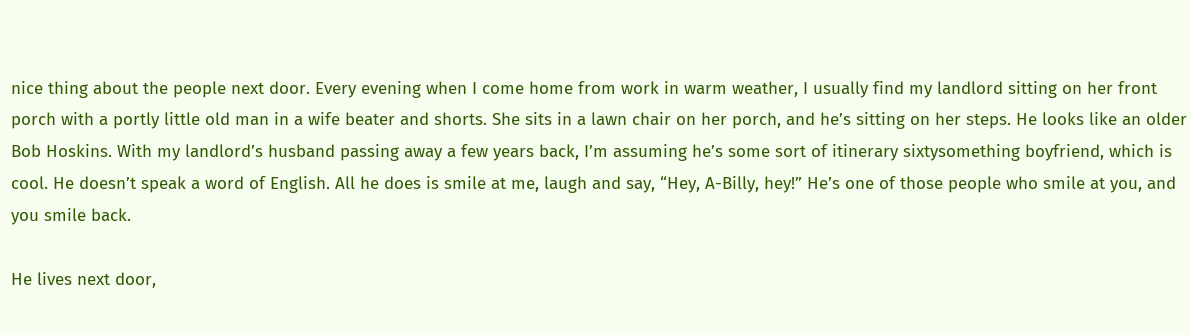nice thing about the people next door. Every evening when I come home from work in warm weather, I usually find my landlord sitting on her front porch with a portly little old man in a wife beater and shorts. She sits in a lawn chair on her porch, and he’s sitting on her steps. He looks like an older Bob Hoskins. With my landlord’s husband passing away a few years back, I’m assuming he’s some sort of itinerary sixtysomething boyfriend, which is cool. He doesn’t speak a word of English. All he does is smile at me, laugh and say, “Hey, A-Billy, hey!” He’s one of those people who smile at you, and you smile back.

He lives next door,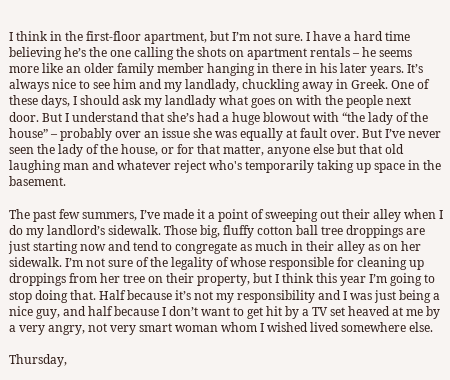I think in the first-floor apartment, but I’m not sure. I have a hard time believing he’s the one calling the shots on apartment rentals – he seems more like an older family member hanging in there in his later years. It’s always nice to see him and my landlady, chuckling away in Greek. One of these days, I should ask my landlady what goes on with the people next door. But I understand that she’s had a huge blowout with “the lady of the house” – probably over an issue she was equally at fault over. But I’ve never seen the lady of the house, or for that matter, anyone else but that old laughing man and whatever reject who's temporarily taking up space in the basement.

The past few summers, I’ve made it a point of sweeping out their alley when I do my landlord’s sidewalk. Those big, fluffy cotton ball tree droppings are just starting now and tend to congregate as much in their alley as on her sidewalk. I’m not sure of the legality of whose responsible for cleaning up droppings from her tree on their property, but I think this year I’m going to stop doing that. Half because it’s not my responsibility and I was just being a nice guy, and half because I don’t want to get hit by a TV set heaved at me by a very angry, not very smart woman whom I wished lived somewhere else.

Thursday,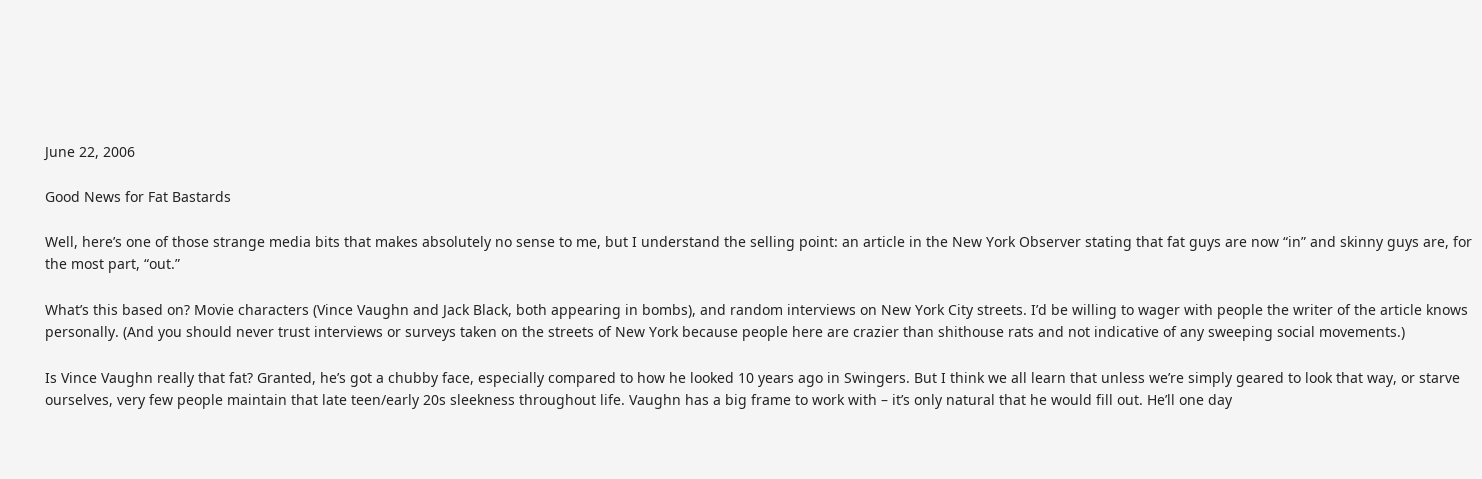June 22, 2006

Good News for Fat Bastards

Well, here’s one of those strange media bits that makes absolutely no sense to me, but I understand the selling point: an article in the New York Observer stating that fat guys are now “in” and skinny guys are, for the most part, “out.”

What’s this based on? Movie characters (Vince Vaughn and Jack Black, both appearing in bombs), and random interviews on New York City streets. I’d be willing to wager with people the writer of the article knows personally. (And you should never trust interviews or surveys taken on the streets of New York because people here are crazier than shithouse rats and not indicative of any sweeping social movements.)

Is Vince Vaughn really that fat? Granted, he’s got a chubby face, especially compared to how he looked 10 years ago in Swingers. But I think we all learn that unless we’re simply geared to look that way, or starve ourselves, very few people maintain that late teen/early 20s sleekness throughout life. Vaughn has a big frame to work with – it’s only natural that he would fill out. He’ll one day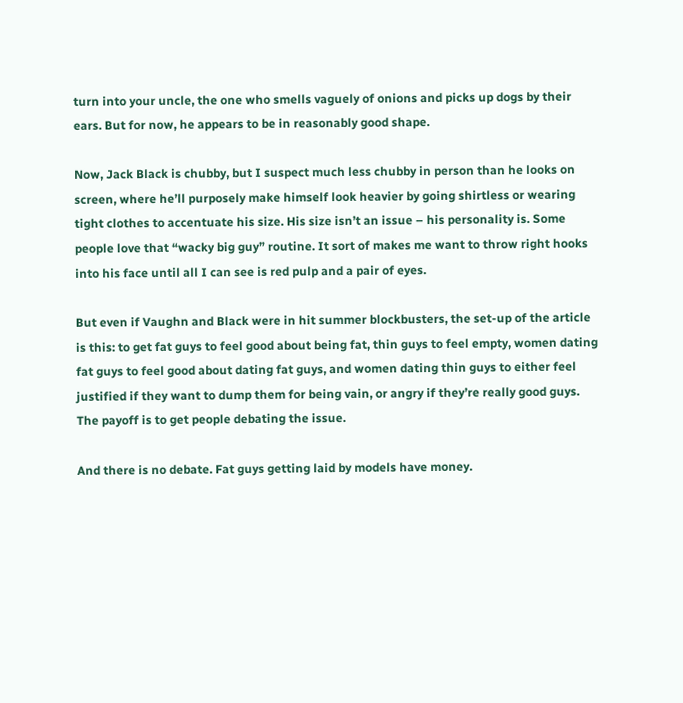turn into your uncle, the one who smells vaguely of onions and picks up dogs by their ears. But for now, he appears to be in reasonably good shape.

Now, Jack Black is chubby, but I suspect much less chubby in person than he looks on screen, where he’ll purposely make himself look heavier by going shirtless or wearing tight clothes to accentuate his size. His size isn’t an issue – his personality is. Some people love that “wacky big guy” routine. It sort of makes me want to throw right hooks into his face until all I can see is red pulp and a pair of eyes.

But even if Vaughn and Black were in hit summer blockbusters, the set-up of the article is this: to get fat guys to feel good about being fat, thin guys to feel empty, women dating fat guys to feel good about dating fat guys, and women dating thin guys to either feel justified if they want to dump them for being vain, or angry if they’re really good guys. The payoff is to get people debating the issue.

And there is no debate. Fat guys getting laid by models have money.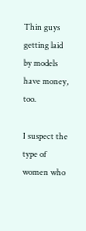Thin guys getting laid by models have money, too.

I suspect the type of women who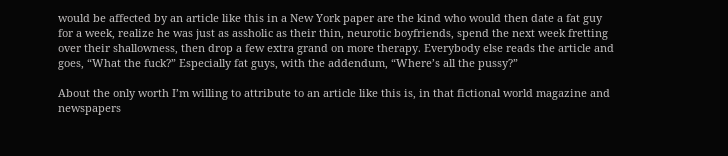would be affected by an article like this in a New York paper are the kind who would then date a fat guy for a week, realize he was just as assholic as their thin, neurotic boyfriends, spend the next week fretting over their shallowness, then drop a few extra grand on more therapy. Everybody else reads the article and goes, “What the fuck?” Especially fat guys, with the addendum, “Where’s all the pussy?”

About the only worth I’m willing to attribute to an article like this is, in that fictional world magazine and newspapers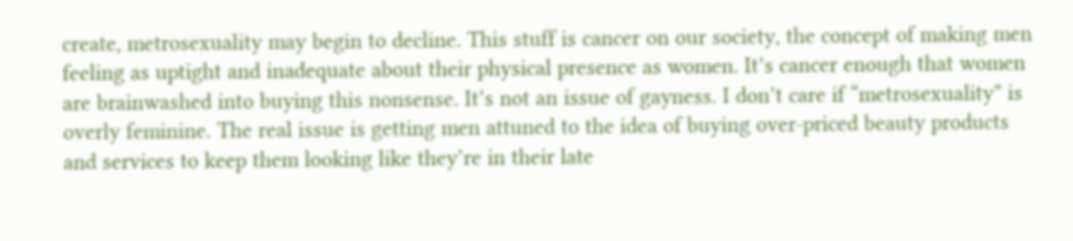create, metrosexuality may begin to decline. This stuff is cancer on our society, the concept of making men feeling as uptight and inadequate about their physical presence as women. It’s cancer enough that women are brainwashed into buying this nonsense. It’s not an issue of gayness. I don’t care if “metrosexuality” is overly feminine. The real issue is getting men attuned to the idea of buying over-priced beauty products and services to keep them looking like they’re in their late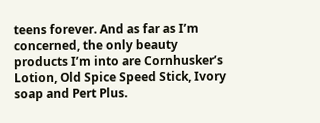teens forever. And as far as I’m concerned, the only beauty products I’m into are Cornhusker’s Lotion, Old Spice Speed Stick, Ivory soap and Pert Plus.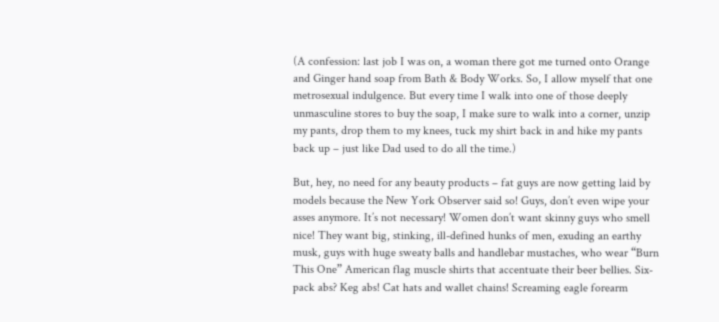(A confession: last job I was on, a woman there got me turned onto Orange and Ginger hand soap from Bath & Body Works. So, I allow myself that one metrosexual indulgence. But every time I walk into one of those deeply unmasculine stores to buy the soap, I make sure to walk into a corner, unzip my pants, drop them to my knees, tuck my shirt back in and hike my pants back up – just like Dad used to do all the time.)

But, hey, no need for any beauty products – fat guys are now getting laid by models because the New York Observer said so! Guys, don’t even wipe your asses anymore. It’s not necessary! Women don’t want skinny guys who smell nice! They want big, stinking, ill-defined hunks of men, exuding an earthy musk, guys with huge sweaty balls and handlebar mustaches, who wear “Burn This One” American flag muscle shirts that accentuate their beer bellies. Six-pack abs? Keg abs! Cat hats and wallet chains! Screaming eagle forearm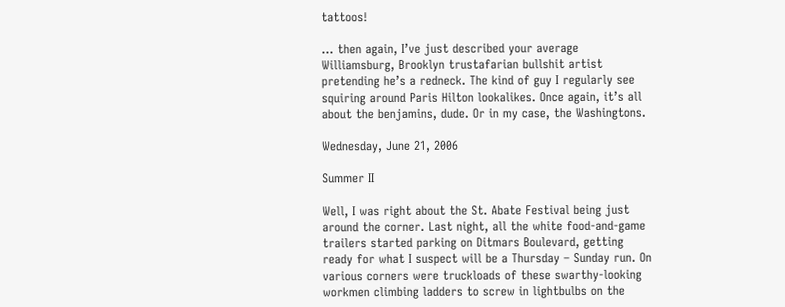tattoos!

… then again, I’ve just described your average Williamsburg, Brooklyn trustafarian bullshit artist pretending he’s a redneck. The kind of guy I regularly see squiring around Paris Hilton lookalikes. Once again, it’s all about the benjamins, dude. Or in my case, the Washingtons.

Wednesday, June 21, 2006

Summer II

Well, I was right about the St. Abate Festival being just around the corner. Last night, all the white food-and-game trailers started parking on Ditmars Boulevard, getting ready for what I suspect will be a Thursday – Sunday run. On various corners were truckloads of these swarthy-looking workmen climbing ladders to screw in lightbulbs on the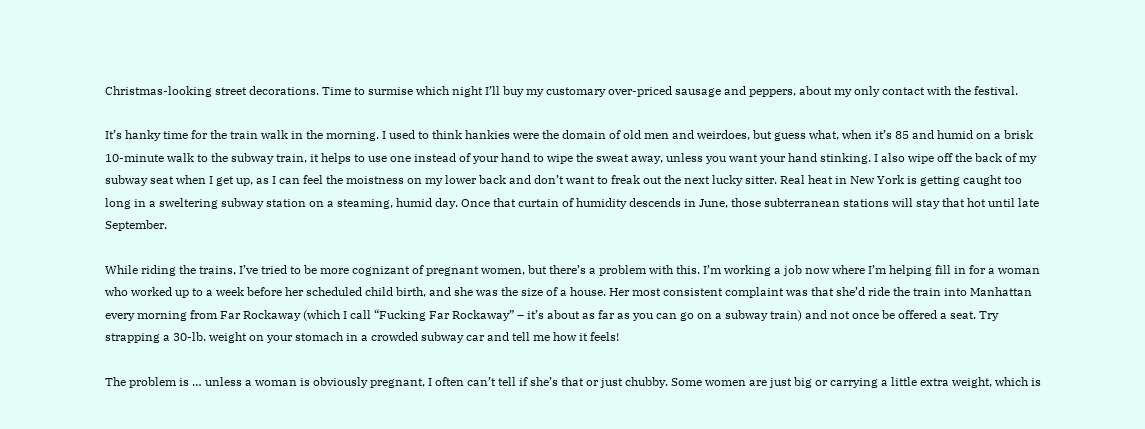Christmas-looking street decorations. Time to surmise which night I’ll buy my customary over-priced sausage and peppers, about my only contact with the festival.

It’s hanky time for the train walk in the morning. I used to think hankies were the domain of old men and weirdoes, but guess what, when it’s 85 and humid on a brisk 10-minute walk to the subway train, it helps to use one instead of your hand to wipe the sweat away, unless you want your hand stinking. I also wipe off the back of my subway seat when I get up, as I can feel the moistness on my lower back and don’t want to freak out the next lucky sitter. Real heat in New York is getting caught too long in a sweltering subway station on a steaming, humid day. Once that curtain of humidity descends in June, those subterranean stations will stay that hot until late September.

While riding the trains, I’ve tried to be more cognizant of pregnant women, but there’s a problem with this. I’m working a job now where I’m helping fill in for a woman who worked up to a week before her scheduled child birth, and she was the size of a house. Her most consistent complaint was that she’d ride the train into Manhattan every morning from Far Rockaway (which I call “Fucking Far Rockaway” – it’s about as far as you can go on a subway train) and not once be offered a seat. Try strapping a 30-lb. weight on your stomach in a crowded subway car and tell me how it feels!

The problem is … unless a woman is obviously pregnant, I often can’t tell if she’s that or just chubby. Some women are just big or carrying a little extra weight, which is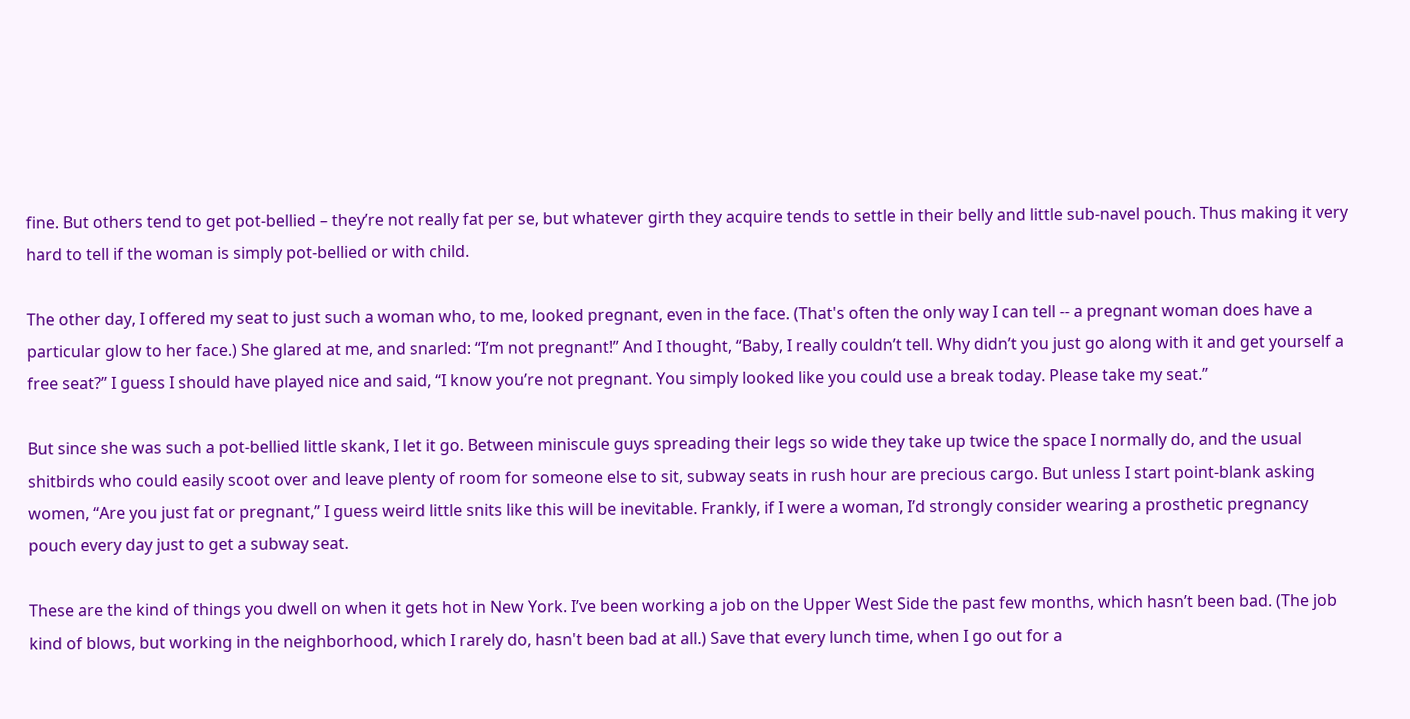fine. But others tend to get pot-bellied – they’re not really fat per se, but whatever girth they acquire tends to settle in their belly and little sub-navel pouch. Thus making it very hard to tell if the woman is simply pot-bellied or with child.

The other day, I offered my seat to just such a woman who, to me, looked pregnant, even in the face. (That's often the only way I can tell -- a pregnant woman does have a particular glow to her face.) She glared at me, and snarled: “I’m not pregnant!” And I thought, “Baby, I really couldn’t tell. Why didn’t you just go along with it and get yourself a free seat?” I guess I should have played nice and said, “I know you’re not pregnant. You simply looked like you could use a break today. Please take my seat.”

But since she was such a pot-bellied little skank, I let it go. Between miniscule guys spreading their legs so wide they take up twice the space I normally do, and the usual shitbirds who could easily scoot over and leave plenty of room for someone else to sit, subway seats in rush hour are precious cargo. But unless I start point-blank asking women, “Are you just fat or pregnant,” I guess weird little snits like this will be inevitable. Frankly, if I were a woman, I’d strongly consider wearing a prosthetic pregnancy pouch every day just to get a subway seat.

These are the kind of things you dwell on when it gets hot in New York. I’ve been working a job on the Upper West Side the past few months, which hasn’t been bad. (The job kind of blows, but working in the neighborhood, which I rarely do, hasn't been bad at all.) Save that every lunch time, when I go out for a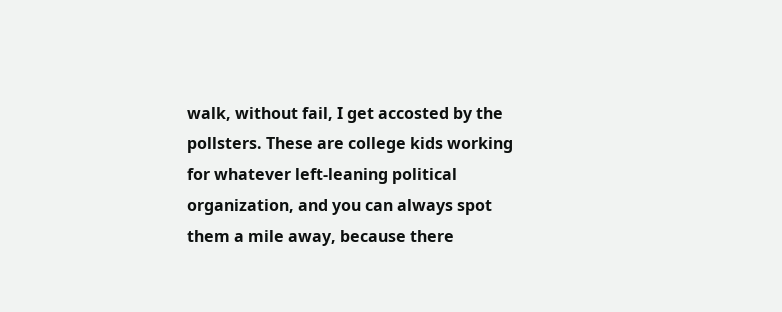walk, without fail, I get accosted by the pollsters. These are college kids working for whatever left-leaning political organization, and you can always spot them a mile away, because there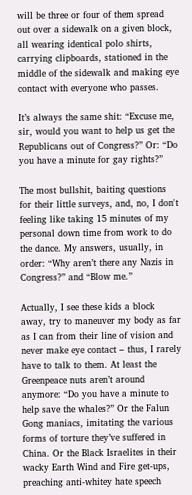will be three or four of them spread out over a sidewalk on a given block, all wearing identical polo shirts, carrying clipboards, stationed in the middle of the sidewalk and making eye contact with everyone who passes.

It’s always the same shit: “Excuse me, sir, would you want to help us get the Republicans out of Congress?” Or: “Do you have a minute for gay rights?”

The most bullshit, baiting questions for their little surveys, and, no, I don't feeling like taking 15 minutes of my personal down time from work to do the dance. My answers, usually, in order: “Why aren’t there any Nazis in Congress?” and “Blow me.”

Actually, I see these kids a block away, try to maneuver my body as far as I can from their line of vision and never make eye contact – thus, I rarely have to talk to them. At least the Greenpeace nuts aren’t around anymore: “Do you have a minute to help save the whales?” Or the Falun Gong maniacs, imitating the various forms of torture they’ve suffered in China. Or the Black Israelites in their wacky Earth Wind and Fire get-ups, preaching anti-whitey hate speech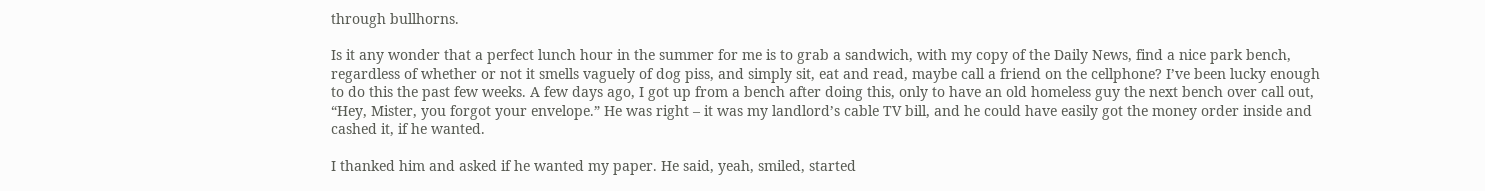through bullhorns.

Is it any wonder that a perfect lunch hour in the summer for me is to grab a sandwich, with my copy of the Daily News, find a nice park bench, regardless of whether or not it smells vaguely of dog piss, and simply sit, eat and read, maybe call a friend on the cellphone? I’ve been lucky enough to do this the past few weeks. A few days ago, I got up from a bench after doing this, only to have an old homeless guy the next bench over call out, “Hey, Mister, you forgot your envelope.” He was right – it was my landlord’s cable TV bill, and he could have easily got the money order inside and cashed it, if he wanted.

I thanked him and asked if he wanted my paper. He said, yeah, smiled, started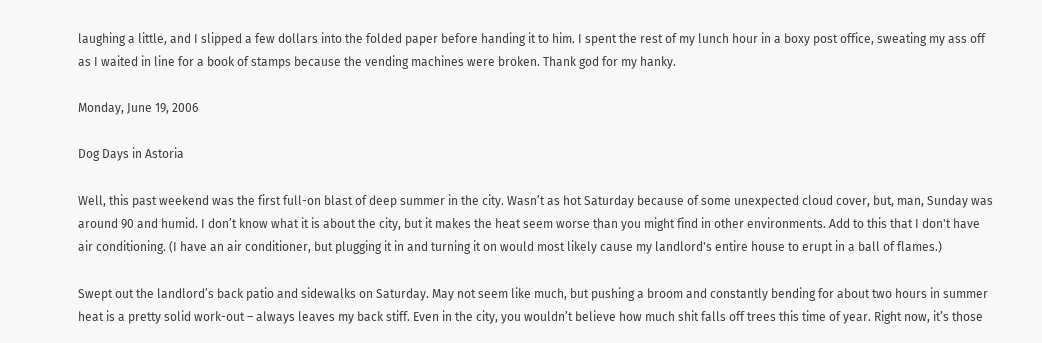laughing a little, and I slipped a few dollars into the folded paper before handing it to him. I spent the rest of my lunch hour in a boxy post office, sweating my ass off as I waited in line for a book of stamps because the vending machines were broken. Thank god for my hanky.

Monday, June 19, 2006

Dog Days in Astoria

Well, this past weekend was the first full-on blast of deep summer in the city. Wasn’t as hot Saturday because of some unexpected cloud cover, but, man, Sunday was around 90 and humid. I don’t know what it is about the city, but it makes the heat seem worse than you might find in other environments. Add to this that I don't have air conditioning. (I have an air conditioner, but plugging it in and turning it on would most likely cause my landlord's entire house to erupt in a ball of flames.)

Swept out the landlord’s back patio and sidewalks on Saturday. May not seem like much, but pushing a broom and constantly bending for about two hours in summer heat is a pretty solid work-out – always leaves my back stiff. Even in the city, you wouldn’t believe how much shit falls off trees this time of year. Right now, it’s those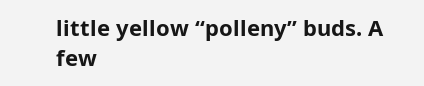little yellow “polleny” buds. A few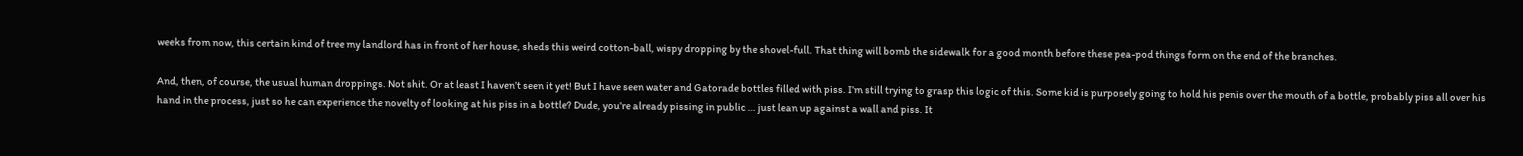weeks from now, this certain kind of tree my landlord has in front of her house, sheds this weird cotton-ball, wispy dropping by the shovel-full. That thing will bomb the sidewalk for a good month before these pea-pod things form on the end of the branches.

And, then, of course, the usual human droppings. Not shit. Or at least I haven’t seen it yet! But I have seen water and Gatorade bottles filled with piss. I’m still trying to grasp this logic of this. Some kid is purposely going to hold his penis over the mouth of a bottle, probably piss all over his hand in the process, just so he can experience the novelty of looking at his piss in a bottle? Dude, you’re already pissing in public … just lean up against a wall and piss. It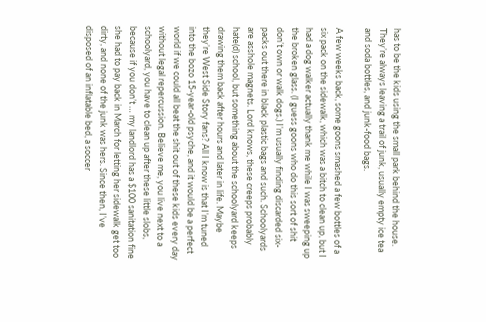has to be the kids using the small park behind the house. They’re always leaving a trail of junk, usually empty ice tea and soda bottles, and junk-food bags.

A few weeks back, some goons smashed a few bottles of a six pack on the sidewalk, which was a bitch to clean up, but I had a dog walker actually thank me while I was sweeping up the broken glass. (I guess goons who do this sort of shit don’t own or walk dogs.) I’m usually finding discarded six-packs out there in black plastic bags and such. Schoolyards are asshole magnets. Lord knows, these creeps probably hate(d) school, but something about the schoolyard keeps drawing them back after hours and later in life. Maybe they’re West Side Story fans? All I know is that I’m tuned into the bozo 15-year-old psyche, and it would be a perfect world if we could all beat the shit out of these kids every day without legal repercussion. Believe me, you live next to a schoolyard, you have to clean up after these little slobs, because if you don’t … my landlord has a $100 sanitation fine she had to pay back in March for letting her sidewalk get too dirty, and none of the junk was hers. Since then, I’ve disposed of an inflatable bed, a soccer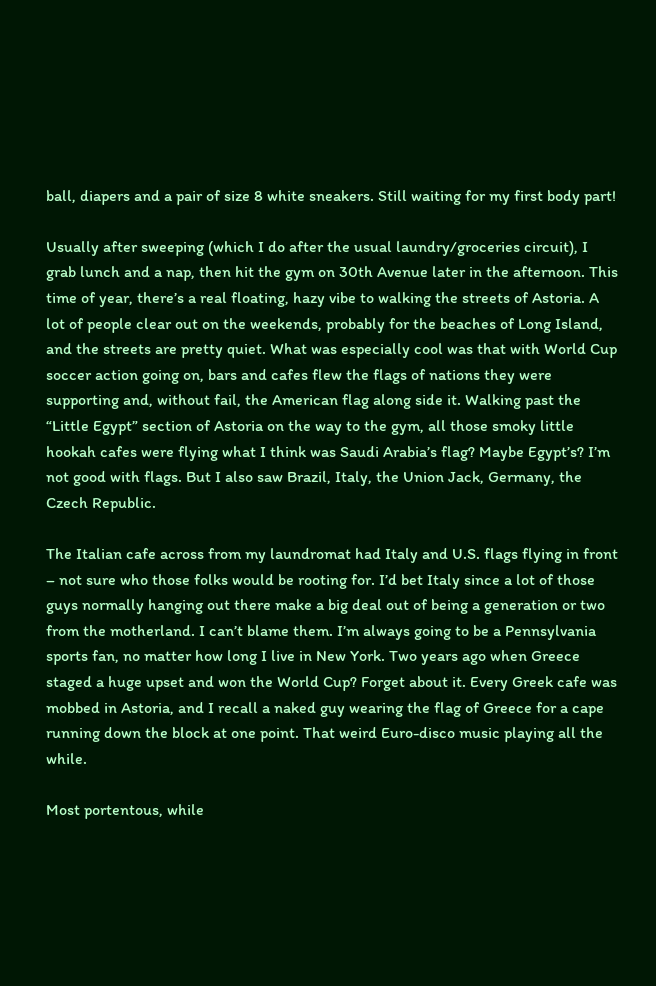ball, diapers and a pair of size 8 white sneakers. Still waiting for my first body part!

Usually after sweeping (which I do after the usual laundry/groceries circuit), I grab lunch and a nap, then hit the gym on 30th Avenue later in the afternoon. This time of year, there’s a real floating, hazy vibe to walking the streets of Astoria. A lot of people clear out on the weekends, probably for the beaches of Long Island, and the streets are pretty quiet. What was especially cool was that with World Cup soccer action going on, bars and cafes flew the flags of nations they were supporting and, without fail, the American flag along side it. Walking past the “Little Egypt” section of Astoria on the way to the gym, all those smoky little hookah cafes were flying what I think was Saudi Arabia’s flag? Maybe Egypt’s? I’m not good with flags. But I also saw Brazil, Italy, the Union Jack, Germany, the Czech Republic.

The Italian cafe across from my laundromat had Italy and U.S. flags flying in front – not sure who those folks would be rooting for. I’d bet Italy since a lot of those guys normally hanging out there make a big deal out of being a generation or two from the motherland. I can’t blame them. I’m always going to be a Pennsylvania sports fan, no matter how long I live in New York. Two years ago when Greece staged a huge upset and won the World Cup? Forget about it. Every Greek cafe was mobbed in Astoria, and I recall a naked guy wearing the flag of Greece for a cape running down the block at one point. That weird Euro-disco music playing all the while.

Most portentous, while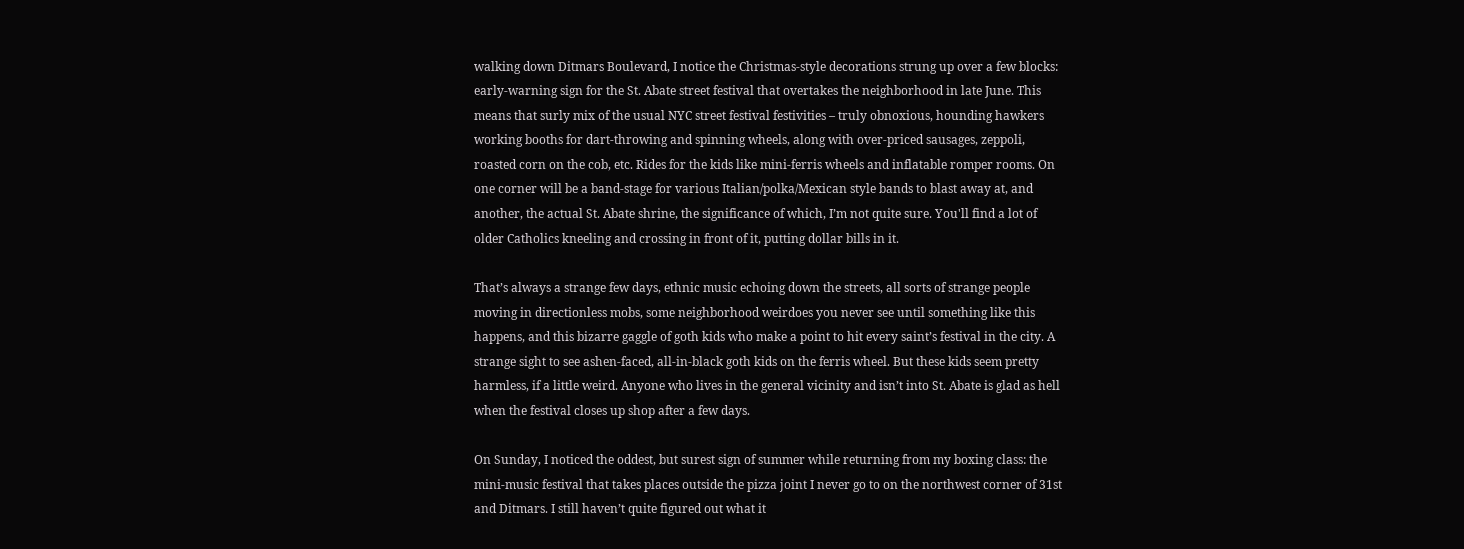walking down Ditmars Boulevard, I notice the Christmas-style decorations strung up over a few blocks: early-warning sign for the St. Abate street festival that overtakes the neighborhood in late June. This means that surly mix of the usual NYC street festival festivities – truly obnoxious, hounding hawkers working booths for dart-throwing and spinning wheels, along with over-priced sausages, zeppoli, roasted corn on the cob, etc. Rides for the kids like mini-ferris wheels and inflatable romper rooms. On one corner will be a band-stage for various Italian/polka/Mexican style bands to blast away at, and another, the actual St. Abate shrine, the significance of which, I’m not quite sure. You'll find a lot of older Catholics kneeling and crossing in front of it, putting dollar bills in it.

That’s always a strange few days, ethnic music echoing down the streets, all sorts of strange people moving in directionless mobs, some neighborhood weirdoes you never see until something like this happens, and this bizarre gaggle of goth kids who make a point to hit every saint’s festival in the city. A strange sight to see ashen-faced, all-in-black goth kids on the ferris wheel. But these kids seem pretty harmless, if a little weird. Anyone who lives in the general vicinity and isn’t into St. Abate is glad as hell when the festival closes up shop after a few days.

On Sunday, I noticed the oddest, but surest sign of summer while returning from my boxing class: the mini-music festival that takes places outside the pizza joint I never go to on the northwest corner of 31st and Ditmars. I still haven’t quite figured out what it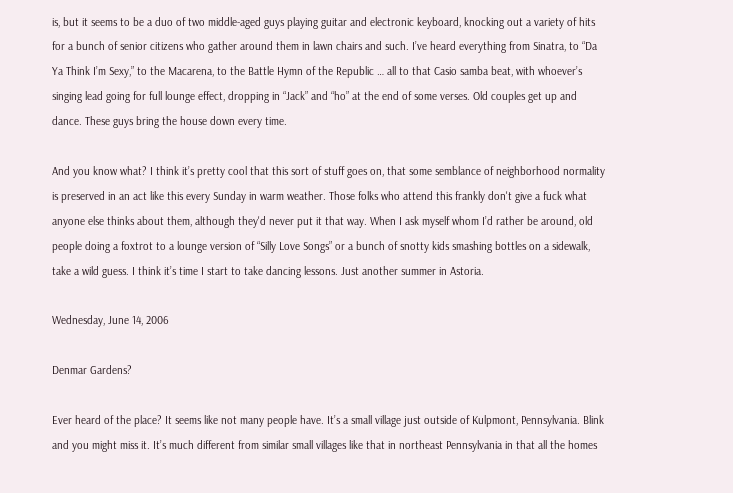is, but it seems to be a duo of two middle-aged guys playing guitar and electronic keyboard, knocking out a variety of hits for a bunch of senior citizens who gather around them in lawn chairs and such. I’ve heard everything from Sinatra, to “Da Ya Think I’m Sexy,” to the Macarena, to the Battle Hymn of the Republic … all to that Casio samba beat, with whoever’s singing lead going for full lounge effect, dropping in “Jack” and “ho” at the end of some verses. Old couples get up and dance. These guys bring the house down every time.

And you know what? I think it’s pretty cool that this sort of stuff goes on, that some semblance of neighborhood normality is preserved in an act like this every Sunday in warm weather. Those folks who attend this frankly don't give a fuck what anyone else thinks about them, although they'd never put it that way. When I ask myself whom I’d rather be around, old people doing a foxtrot to a lounge version of “Silly Love Songs” or a bunch of snotty kids smashing bottles on a sidewalk, take a wild guess. I think it’s time I start to take dancing lessons. Just another summer in Astoria.

Wednesday, June 14, 2006

Denmar Gardens?

Ever heard of the place? It seems like not many people have. It’s a small village just outside of Kulpmont, Pennsylvania. Blink and you might miss it. It’s much different from similar small villages like that in northeast Pennsylvania in that all the homes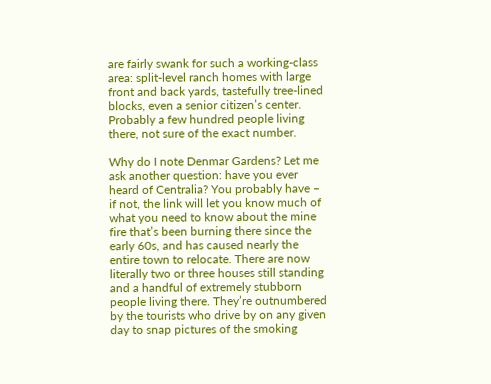are fairly swank for such a working-class area: split-level ranch homes with large front and back yards, tastefully tree-lined blocks, even a senior citizen’s center. Probably a few hundred people living there, not sure of the exact number.

Why do I note Denmar Gardens? Let me ask another question: have you ever heard of Centralia? You probably have – if not, the link will let you know much of what you need to know about the mine fire that’s been burning there since the early 60s, and has caused nearly the entire town to relocate. There are now literally two or three houses still standing and a handful of extremely stubborn people living there. They’re outnumbered by the tourists who drive by on any given day to snap pictures of the smoking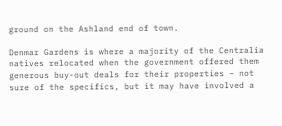ground on the Ashland end of town.

Denmar Gardens is where a majority of the Centralia natives relocated when the government offered them generous buy-out deals for their properties – not sure of the specifics, but it may have involved a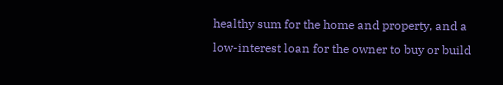healthy sum for the home and property, and a low-interest loan for the owner to buy or build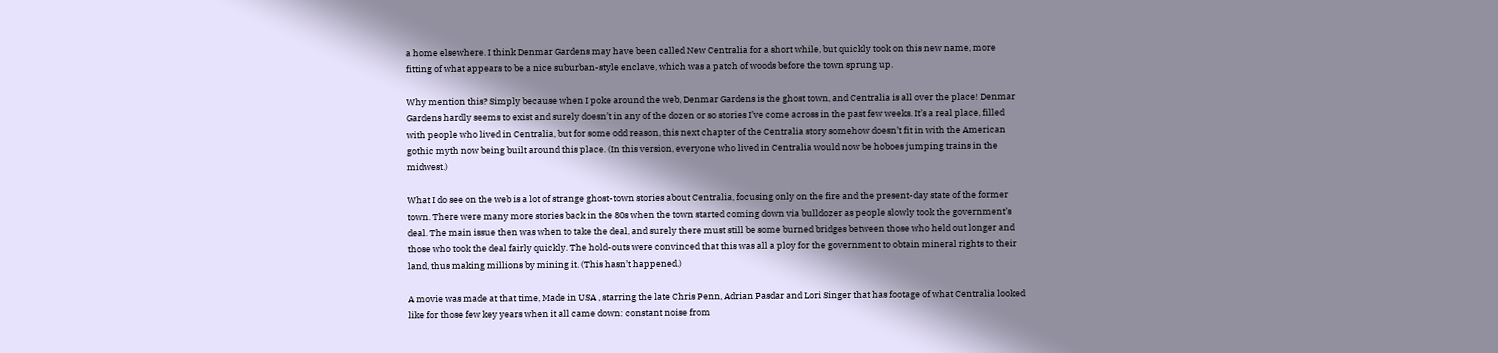a home elsewhere. I think Denmar Gardens may have been called New Centralia for a short while, but quickly took on this new name, more fitting of what appears to be a nice suburban-style enclave, which was a patch of woods before the town sprung up.

Why mention this? Simply because when I poke around the web, Denmar Gardens is the ghost town, and Centralia is all over the place! Denmar Gardens hardly seems to exist and surely doesn’t in any of the dozen or so stories I’ve come across in the past few weeks. It’s a real place, filled with people who lived in Centralia, but for some odd reason, this next chapter of the Centralia story somehow doesn’t fit in with the American gothic myth now being built around this place. (In this version, everyone who lived in Centralia would now be hoboes jumping trains in the midwest.)

What I do see on the web is a lot of strange ghost-town stories about Centralia, focusing only on the fire and the present-day state of the former town. There were many more stories back in the 80s when the town started coming down via bulldozer as people slowly took the government’s deal. The main issue then was when to take the deal, and surely there must still be some burned bridges between those who held out longer and those who took the deal fairly quickly. The hold-outs were convinced that this was all a ploy for the government to obtain mineral rights to their land, thus making millions by mining it. (This hasn’t happened.)

A movie was made at that time, Made in USA , starring the late Chris Penn, Adrian Pasdar and Lori Singer that has footage of what Centralia looked like for those few key years when it all came down: constant noise from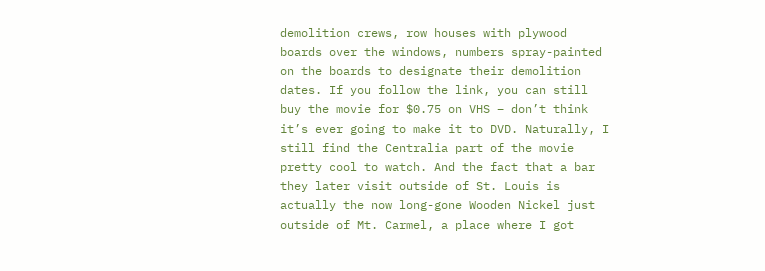demolition crews, row houses with plywood boards over the windows, numbers spray-painted on the boards to designate their demolition dates. If you follow the link, you can still buy the movie for $0.75 on VHS – don’t think it’s ever going to make it to DVD. Naturally, I still find the Centralia part of the movie pretty cool to watch. And the fact that a bar they later visit outside of St. Louis is actually the now long-gone Wooden Nickel just outside of Mt. Carmel, a place where I got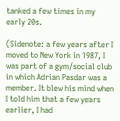tanked a few times in my early 20s.

(Sidenote: a few years after I moved to New York in 1987, I was part of a gym/social club in which Adrian Pasdar was a member. It blew his mind when I told him that a few years earlier, I had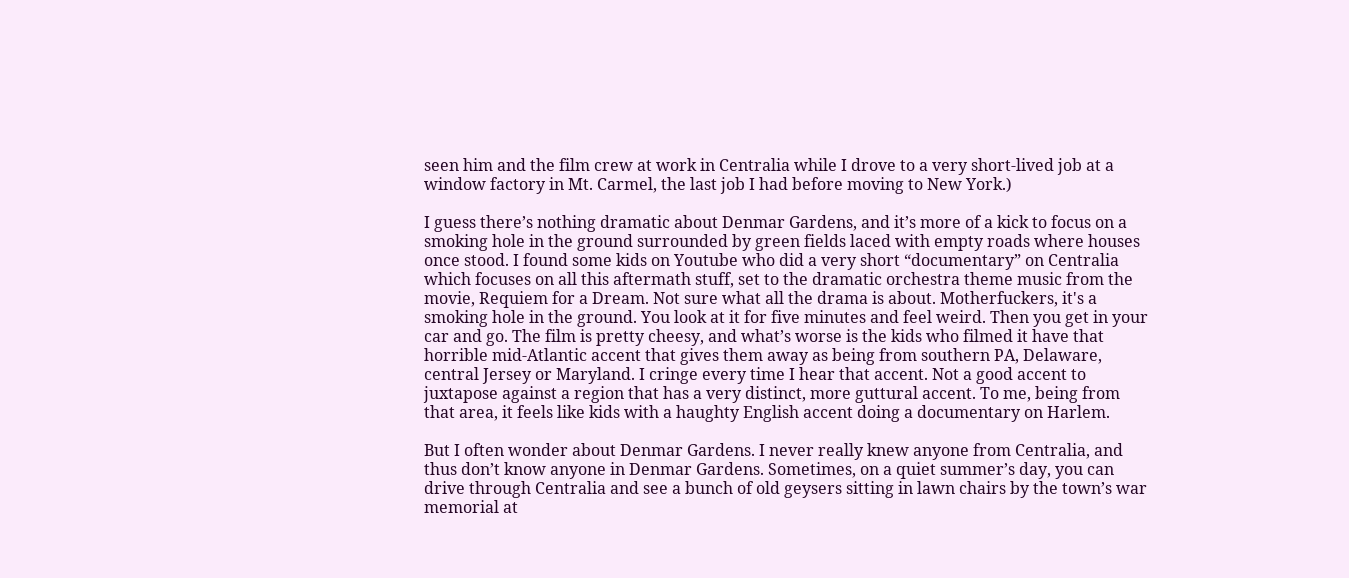seen him and the film crew at work in Centralia while I drove to a very short-lived job at a window factory in Mt. Carmel, the last job I had before moving to New York.)

I guess there’s nothing dramatic about Denmar Gardens, and it’s more of a kick to focus on a smoking hole in the ground surrounded by green fields laced with empty roads where houses once stood. I found some kids on Youtube who did a very short “documentary” on Centralia which focuses on all this aftermath stuff, set to the dramatic orchestra theme music from the movie, Requiem for a Dream. Not sure what all the drama is about. Motherfuckers, it's a smoking hole in the ground. You look at it for five minutes and feel weird. Then you get in your car and go. The film is pretty cheesy, and what’s worse is the kids who filmed it have that horrible mid-Atlantic accent that gives them away as being from southern PA, Delaware, central Jersey or Maryland. I cringe every time I hear that accent. Not a good accent to juxtapose against a region that has a very distinct, more guttural accent. To me, being from that area, it feels like kids with a haughty English accent doing a documentary on Harlem.

But I often wonder about Denmar Gardens. I never really knew anyone from Centralia, and thus don’t know anyone in Denmar Gardens. Sometimes, on a quiet summer’s day, you can drive through Centralia and see a bunch of old geysers sitting in lawn chairs by the town’s war memorial at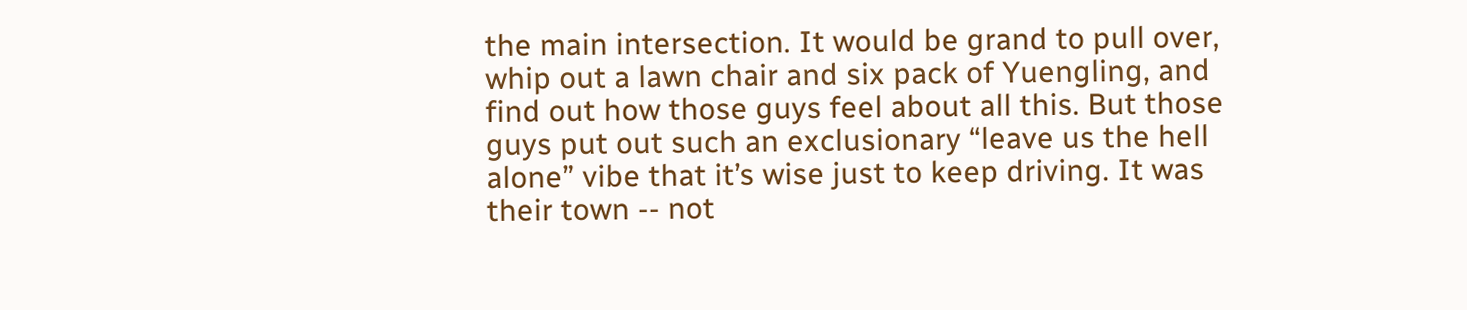the main intersection. It would be grand to pull over, whip out a lawn chair and six pack of Yuengling, and find out how those guys feel about all this. But those guys put out such an exclusionary “leave us the hell alone” vibe that it’s wise just to keep driving. It was their town -- not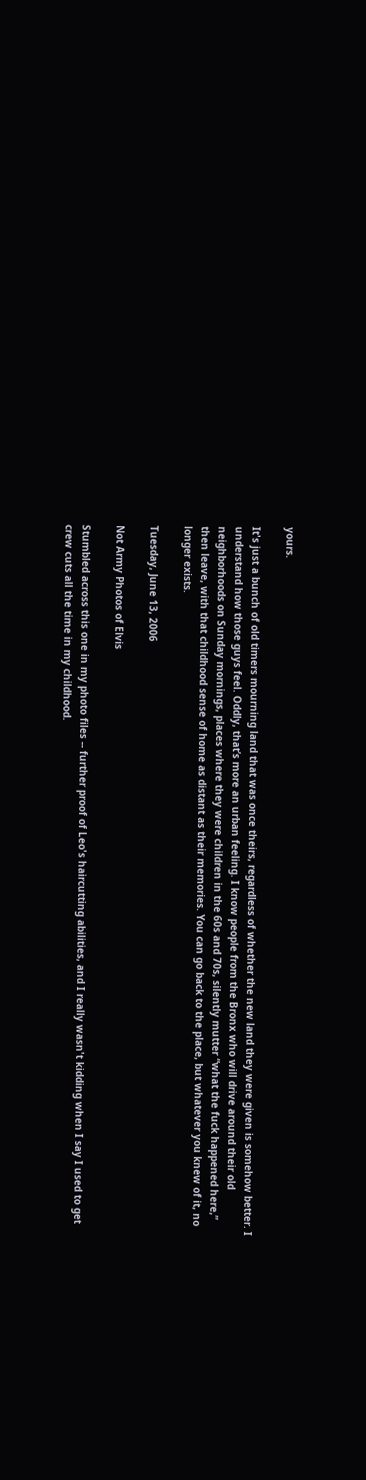yours.

It's just a bunch of old timers mourning land that was once theirs, regardless of whether the new land they were given is somehow better. I understand how those guys feel. Oddly, that’s more an urban feeling. I know people from the Bronx who will drive around their old neighborhoods on Sunday mornings, places where they were children in the 60s and 70s, silently mutter “what the fuck happened here,” then leave, with that childhood sense of home as distant as their memories. You can go back to the place, but whatever you knew of it, no longer exists.

Tuesday, June 13, 2006

Not Army Photos of Elvis

Stumbled across this one in my photo files -- further proof of Leo's haircutting abilities, and I really wasn't kidding when I say I used to get crew cuts all the time in my childhood.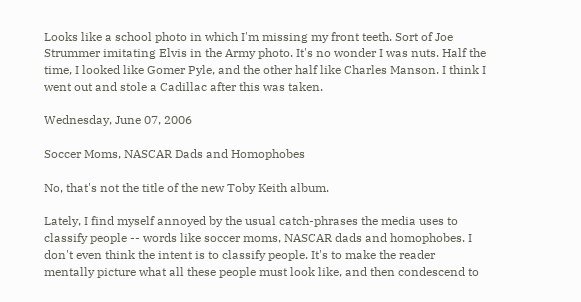Looks like a school photo in which I'm missing my front teeth. Sort of Joe Strummer imitating Elvis in the Army photo. It's no wonder I was nuts. Half the time, I looked like Gomer Pyle, and the other half like Charles Manson. I think I went out and stole a Cadillac after this was taken.

Wednesday, June 07, 2006

Soccer Moms, NASCAR Dads and Homophobes

No, that's not the title of the new Toby Keith album.

Lately, I find myself annoyed by the usual catch-phrases the media uses to classify people -- words like soccer moms, NASCAR dads and homophobes. I don't even think the intent is to classify people. It's to make the reader mentally picture what all these people must look like, and then condescend to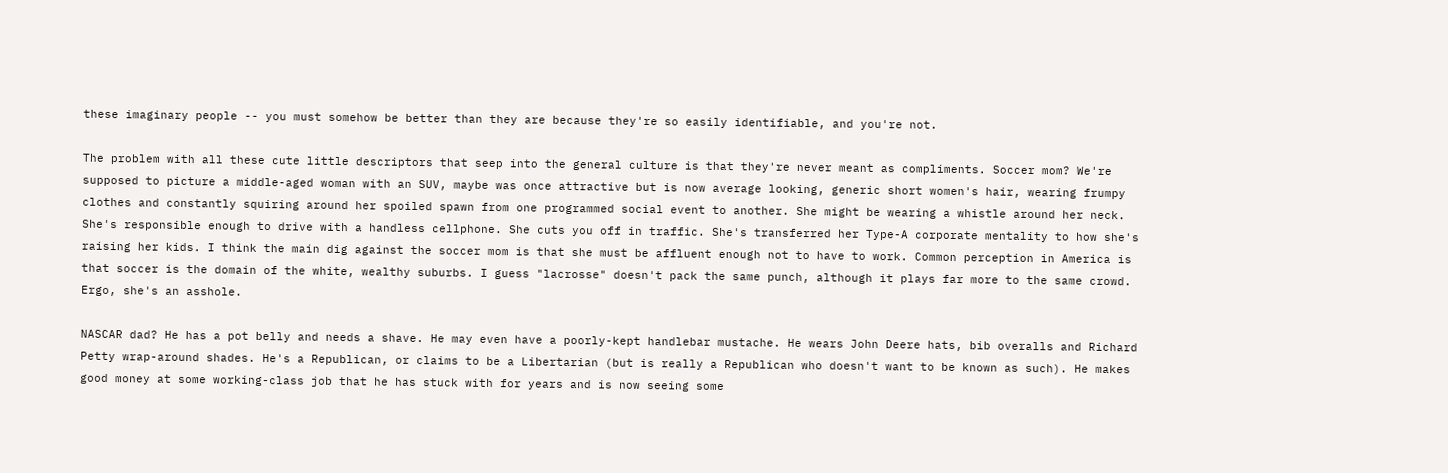these imaginary people -- you must somehow be better than they are because they're so easily identifiable, and you're not.

The problem with all these cute little descriptors that seep into the general culture is that they're never meant as compliments. Soccer mom? We're supposed to picture a middle-aged woman with an SUV, maybe was once attractive but is now average looking, generic short women's hair, wearing frumpy clothes and constantly squiring around her spoiled spawn from one programmed social event to another. She might be wearing a whistle around her neck. She's responsible enough to drive with a handless cellphone. She cuts you off in traffic. She's transferred her Type-A corporate mentality to how she's raising her kids. I think the main dig against the soccer mom is that she must be affluent enough not to have to work. Common perception in America is that soccer is the domain of the white, wealthy suburbs. I guess "lacrosse" doesn't pack the same punch, although it plays far more to the same crowd. Ergo, she's an asshole.

NASCAR dad? He has a pot belly and needs a shave. He may even have a poorly-kept handlebar mustache. He wears John Deere hats, bib overalls and Richard Petty wrap-around shades. He's a Republican, or claims to be a Libertarian (but is really a Republican who doesn't want to be known as such). He makes good money at some working-class job that he has stuck with for years and is now seeing some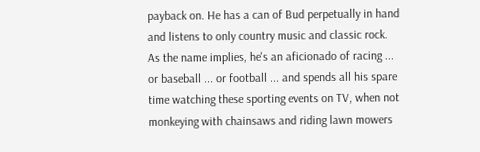payback on. He has a can of Bud perpetually in hand and listens to only country music and classic rock. As the name implies, he's an aficionado of racing ... or baseball ... or football ... and spends all his spare time watching these sporting events on TV, when not monkeying with chainsaws and riding lawn mowers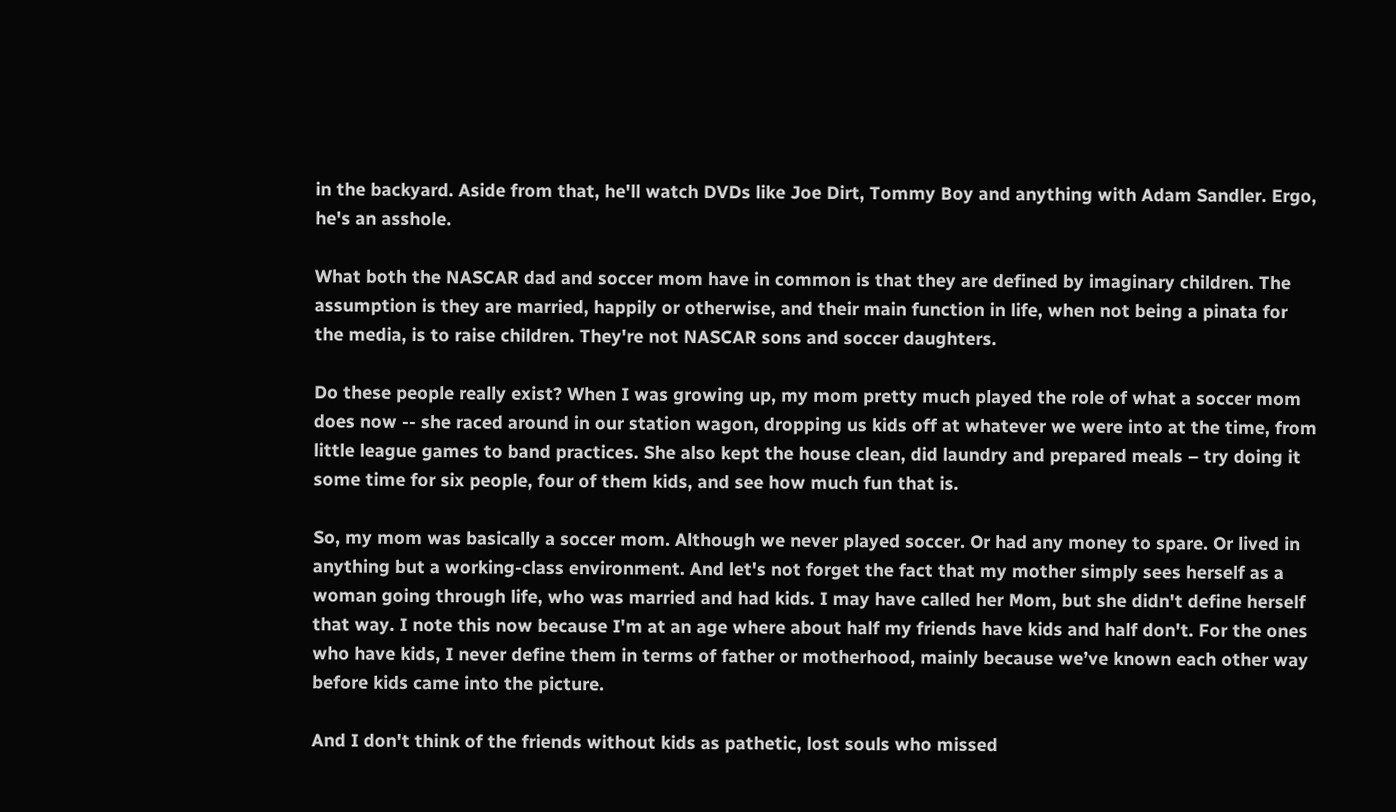in the backyard. Aside from that, he'll watch DVDs like Joe Dirt, Tommy Boy and anything with Adam Sandler. Ergo, he's an asshole.

What both the NASCAR dad and soccer mom have in common is that they are defined by imaginary children. The assumption is they are married, happily or otherwise, and their main function in life, when not being a pinata for the media, is to raise children. They're not NASCAR sons and soccer daughters.

Do these people really exist? When I was growing up, my mom pretty much played the role of what a soccer mom does now -- she raced around in our station wagon, dropping us kids off at whatever we were into at the time, from little league games to band practices. She also kept the house clean, did laundry and prepared meals – try doing it some time for six people, four of them kids, and see how much fun that is.

So, my mom was basically a soccer mom. Although we never played soccer. Or had any money to spare. Or lived in anything but a working-class environment. And let's not forget the fact that my mother simply sees herself as a woman going through life, who was married and had kids. I may have called her Mom, but she didn't define herself that way. I note this now because I'm at an age where about half my friends have kids and half don't. For the ones who have kids, I never define them in terms of father or motherhood, mainly because we’ve known each other way before kids came into the picture.

And I don't think of the friends without kids as pathetic, lost souls who missed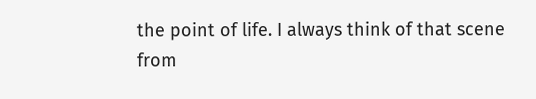the point of life. I always think of that scene from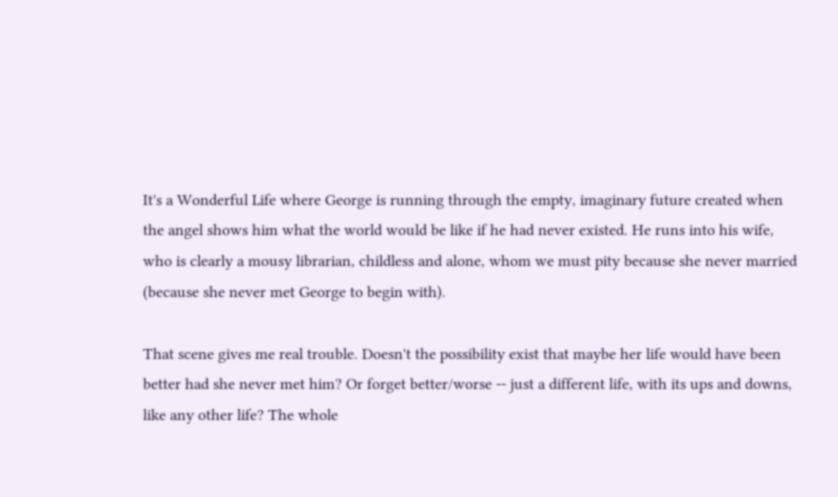It's a Wonderful Life where George is running through the empty, imaginary future created when the angel shows him what the world would be like if he had never existed. He runs into his wife, who is clearly a mousy librarian, childless and alone, whom we must pity because she never married (because she never met George to begin with).

That scene gives me real trouble. Doesn't the possibility exist that maybe her life would have been better had she never met him? Or forget better/worse -- just a different life, with its ups and downs, like any other life? The whole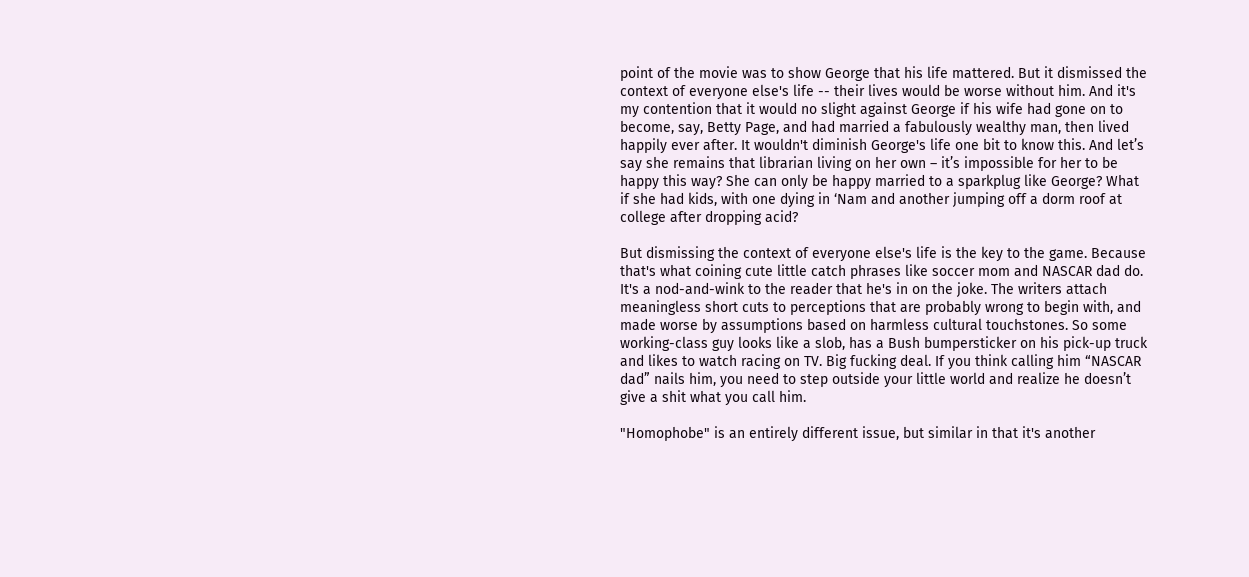point of the movie was to show George that his life mattered. But it dismissed the context of everyone else's life -- their lives would be worse without him. And it's my contention that it would no slight against George if his wife had gone on to become, say, Betty Page, and had married a fabulously wealthy man, then lived happily ever after. It wouldn't diminish George's life one bit to know this. And let’s say she remains that librarian living on her own – it’s impossible for her to be happy this way? She can only be happy married to a sparkplug like George? What if she had kids, with one dying in ‘Nam and another jumping off a dorm roof at college after dropping acid?

But dismissing the context of everyone else's life is the key to the game. Because that's what coining cute little catch phrases like soccer mom and NASCAR dad do. It's a nod-and-wink to the reader that he's in on the joke. The writers attach meaningless short cuts to perceptions that are probably wrong to begin with, and made worse by assumptions based on harmless cultural touchstones. So some working-class guy looks like a slob, has a Bush bumpersticker on his pick-up truck and likes to watch racing on TV. Big fucking deal. If you think calling him “NASCAR dad” nails him, you need to step outside your little world and realize he doesn’t give a shit what you call him.

"Homophobe" is an entirely different issue, but similar in that it's another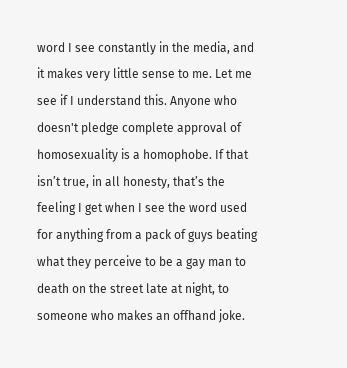word I see constantly in the media, and it makes very little sense to me. Let me see if I understand this. Anyone who doesn't pledge complete approval of homosexuality is a homophobe. If that isn’t true, in all honesty, that’s the feeling I get when I see the word used for anything from a pack of guys beating what they perceive to be a gay man to death on the street late at night, to someone who makes an offhand joke.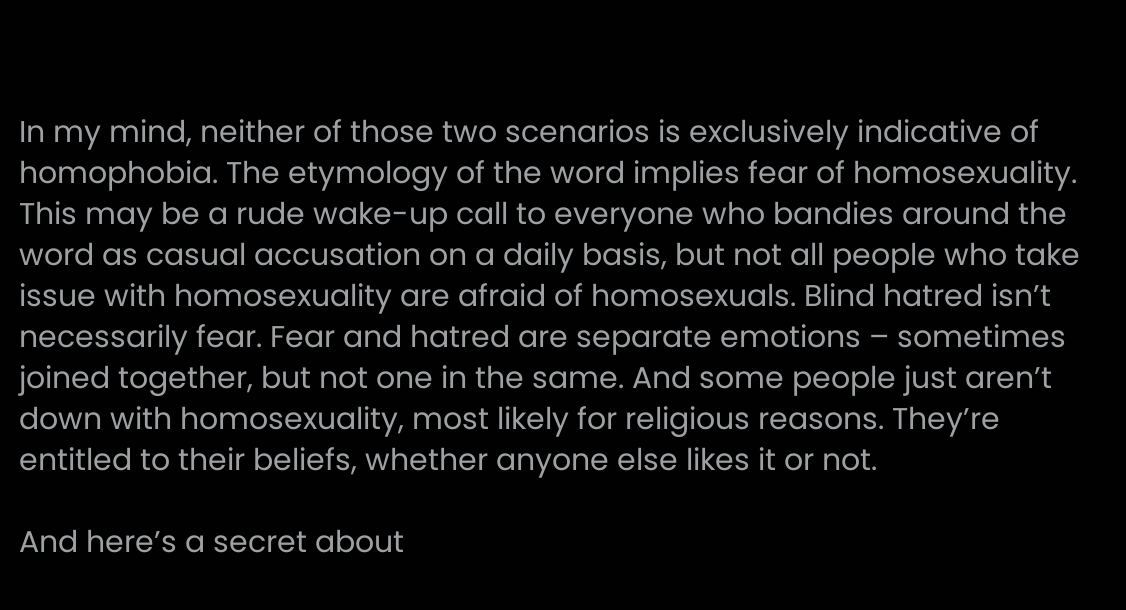In my mind, neither of those two scenarios is exclusively indicative of homophobia. The etymology of the word implies fear of homosexuality. This may be a rude wake-up call to everyone who bandies around the word as casual accusation on a daily basis, but not all people who take issue with homosexuality are afraid of homosexuals. Blind hatred isn’t necessarily fear. Fear and hatred are separate emotions – sometimes joined together, but not one in the same. And some people just aren’t down with homosexuality, most likely for religious reasons. They’re entitled to their beliefs, whether anyone else likes it or not.

And here’s a secret about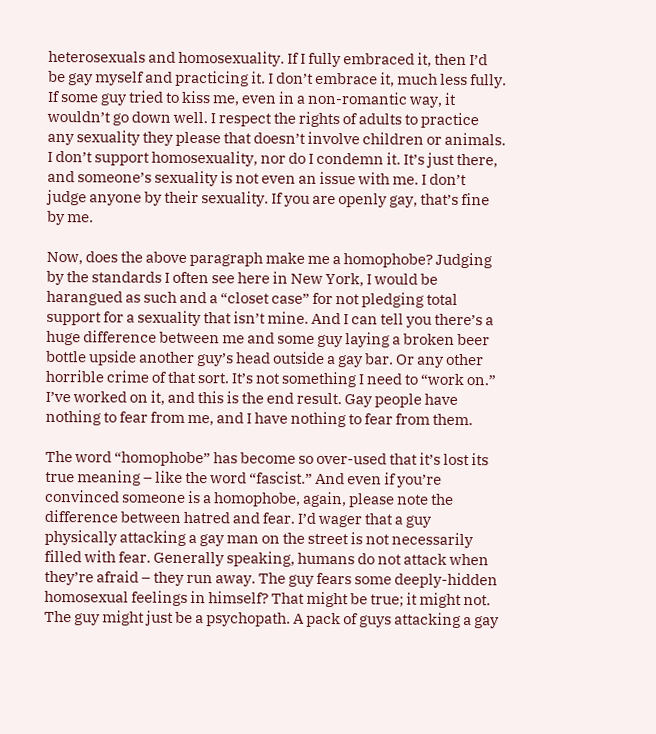heterosexuals and homosexuality. If I fully embraced it, then I’d be gay myself and practicing it. I don’t embrace it, much less fully. If some guy tried to kiss me, even in a non-romantic way, it wouldn’t go down well. I respect the rights of adults to practice any sexuality they please that doesn’t involve children or animals. I don’t support homosexuality, nor do I condemn it. It’s just there, and someone’s sexuality is not even an issue with me. I don’t judge anyone by their sexuality. If you are openly gay, that’s fine by me.

Now, does the above paragraph make me a homophobe? Judging by the standards I often see here in New York, I would be harangued as such and a “closet case” for not pledging total support for a sexuality that isn’t mine. And I can tell you there’s a huge difference between me and some guy laying a broken beer bottle upside another guy’s head outside a gay bar. Or any other horrible crime of that sort. It’s not something I need to “work on.” I’ve worked on it, and this is the end result. Gay people have nothing to fear from me, and I have nothing to fear from them.

The word “homophobe” has become so over-used that it’s lost its true meaning – like the word “fascist.” And even if you’re convinced someone is a homophobe, again, please note the difference between hatred and fear. I’d wager that a guy physically attacking a gay man on the street is not necessarily filled with fear. Generally speaking, humans do not attack when they’re afraid – they run away. The guy fears some deeply-hidden homosexual feelings in himself? That might be true; it might not. The guy might just be a psychopath. A pack of guys attacking a gay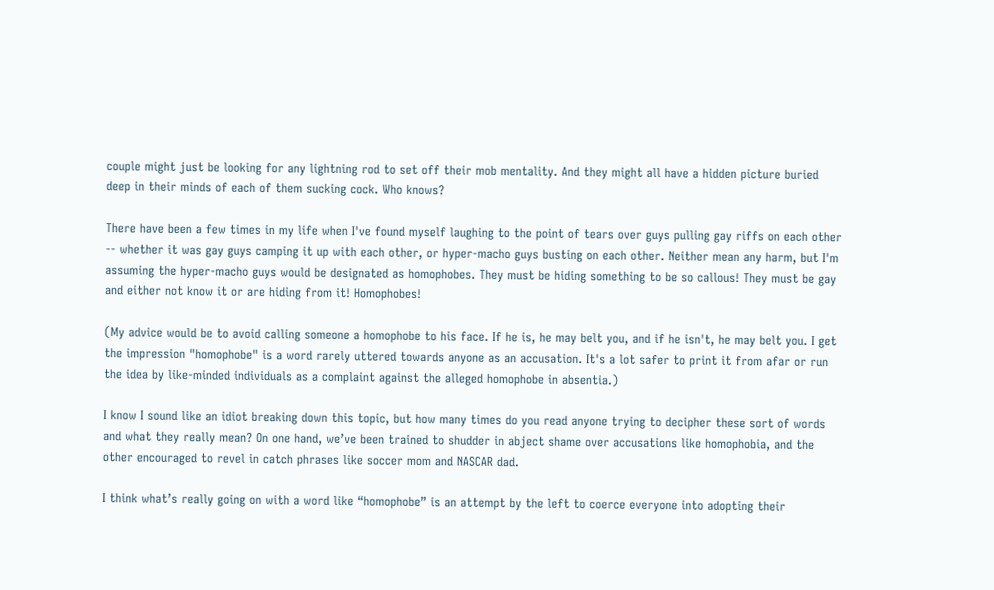couple might just be looking for any lightning rod to set off their mob mentality. And they might all have a hidden picture buried deep in their minds of each of them sucking cock. Who knows?

There have been a few times in my life when I've found myself laughing to the point of tears over guys pulling gay riffs on each other -- whether it was gay guys camping it up with each other, or hyper-macho guys busting on each other. Neither mean any harm, but I'm assuming the hyper-macho guys would be designated as homophobes. They must be hiding something to be so callous! They must be gay and either not know it or are hiding from it! Homophobes!

(My advice would be to avoid calling someone a homophobe to his face. If he is, he may belt you, and if he isn't, he may belt you. I get the impression "homophobe" is a word rarely uttered towards anyone as an accusation. It's a lot safer to print it from afar or run the idea by like-minded individuals as a complaint against the alleged homophobe in absentia.)

I know I sound like an idiot breaking down this topic, but how many times do you read anyone trying to decipher these sort of words and what they really mean? On one hand, we’ve been trained to shudder in abject shame over accusations like homophobia, and the other encouraged to revel in catch phrases like soccer mom and NASCAR dad.

I think what’s really going on with a word like “homophobe” is an attempt by the left to coerce everyone into adopting their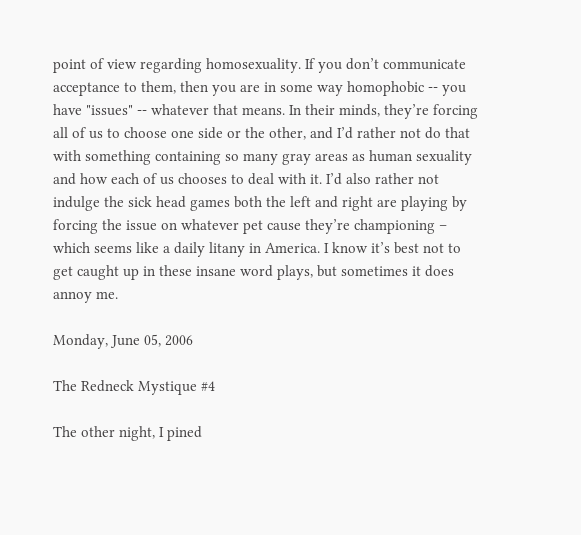point of view regarding homosexuality. If you don’t communicate acceptance to them, then you are in some way homophobic -- you have "issues" -- whatever that means. In their minds, they’re forcing all of us to choose one side or the other, and I’d rather not do that with something containing so many gray areas as human sexuality and how each of us chooses to deal with it. I’d also rather not indulge the sick head games both the left and right are playing by forcing the issue on whatever pet cause they’re championing – which seems like a daily litany in America. I know it’s best not to get caught up in these insane word plays, but sometimes it does annoy me.

Monday, June 05, 2006

The Redneck Mystique #4

The other night, I pined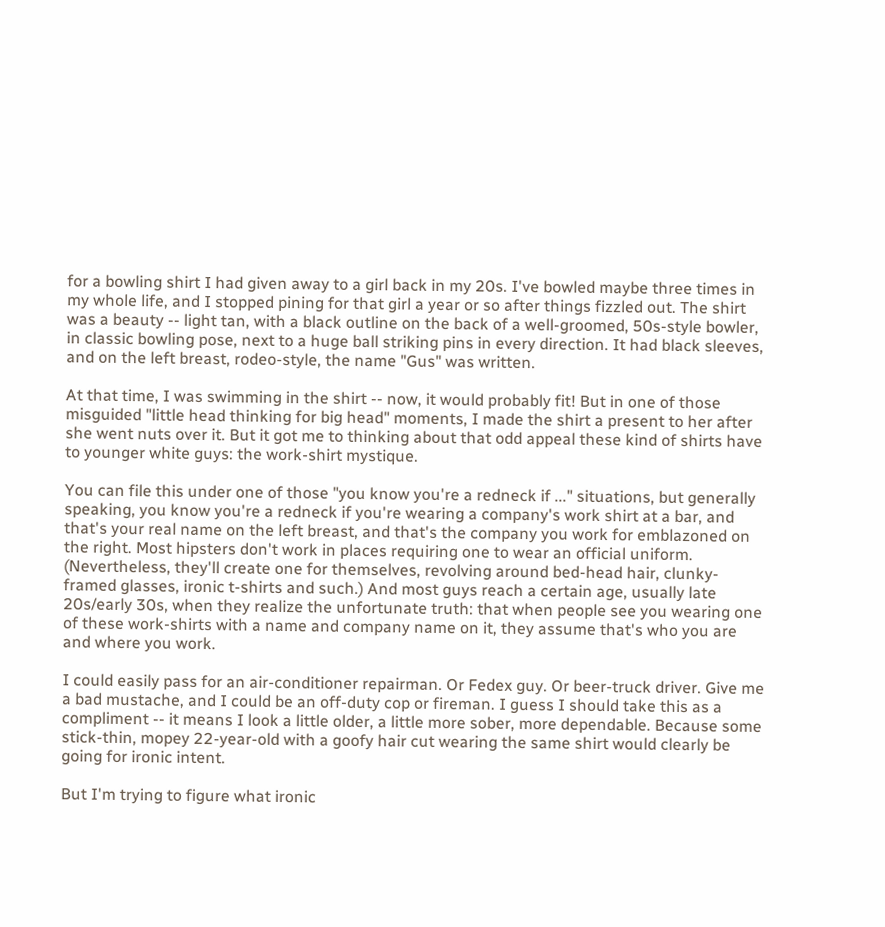for a bowling shirt I had given away to a girl back in my 20s. I've bowled maybe three times in my whole life, and I stopped pining for that girl a year or so after things fizzled out. The shirt was a beauty -- light tan, with a black outline on the back of a well-groomed, 50s-style bowler, in classic bowling pose, next to a huge ball striking pins in every direction. It had black sleeves, and on the left breast, rodeo-style, the name "Gus" was written.

At that time, I was swimming in the shirt -- now, it would probably fit! But in one of those misguided "little head thinking for big head" moments, I made the shirt a present to her after she went nuts over it. But it got me to thinking about that odd appeal these kind of shirts have to younger white guys: the work-shirt mystique.

You can file this under one of those "you know you're a redneck if ..." situations, but generally speaking, you know you're a redneck if you're wearing a company's work shirt at a bar, and that's your real name on the left breast, and that's the company you work for emblazoned on the right. Most hipsters don't work in places requiring one to wear an official uniform. (Nevertheless, they'll create one for themselves, revolving around bed-head hair, clunky-framed glasses, ironic t-shirts and such.) And most guys reach a certain age, usually late 20s/early 30s, when they realize the unfortunate truth: that when people see you wearing one of these work-shirts with a name and company name on it, they assume that's who you are and where you work.

I could easily pass for an air-conditioner repairman. Or Fedex guy. Or beer-truck driver. Give me a bad mustache, and I could be an off-duty cop or fireman. I guess I should take this as a compliment -- it means I look a little older, a little more sober, more dependable. Because some stick-thin, mopey 22-year-old with a goofy hair cut wearing the same shirt would clearly be going for ironic intent.

But I'm trying to figure what ironic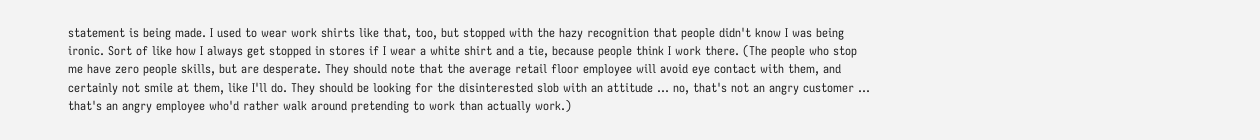statement is being made. I used to wear work shirts like that, too, but stopped with the hazy recognition that people didn't know I was being ironic. Sort of like how I always get stopped in stores if I wear a white shirt and a tie, because people think I work there. (The people who stop me have zero people skills, but are desperate. They should note that the average retail floor employee will avoid eye contact with them, and certainly not smile at them, like I'll do. They should be looking for the disinterested slob with an attitude ... no, that's not an angry customer ... that's an angry employee who'd rather walk around pretending to work than actually work.)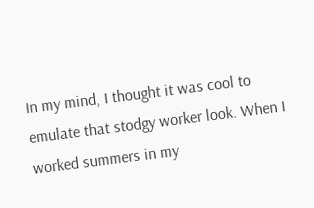In my mind, I thought it was cool to emulate that stodgy worker look. When I worked summers in my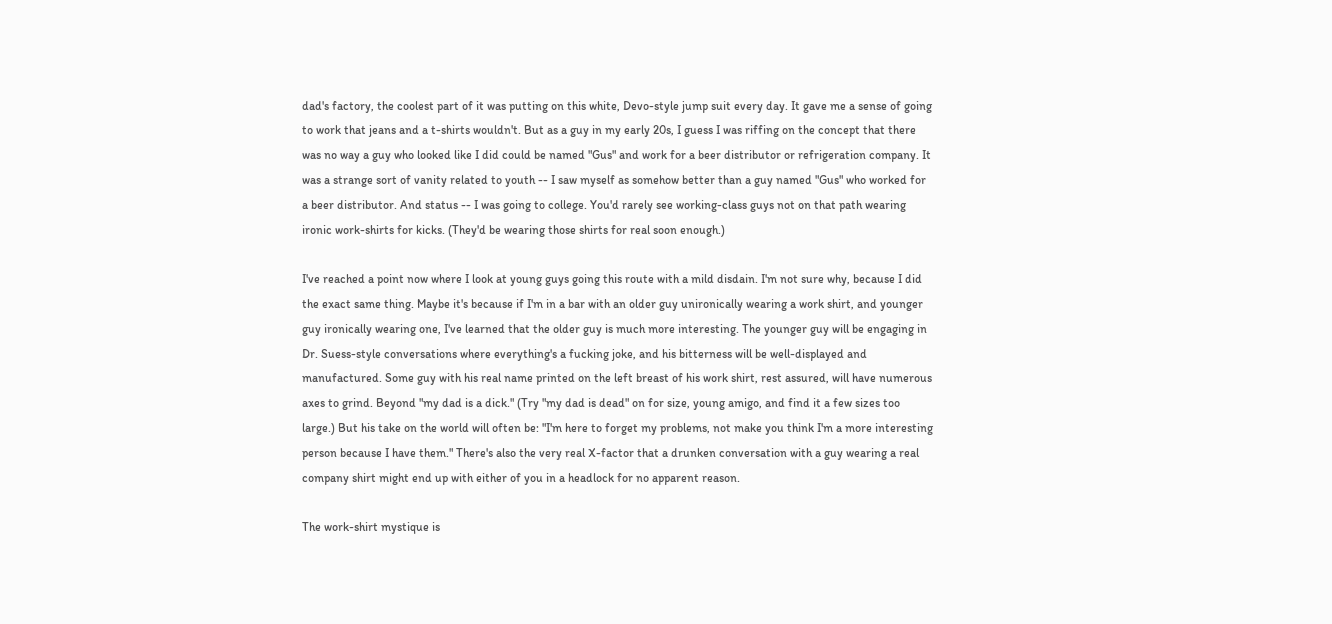dad's factory, the coolest part of it was putting on this white, Devo-style jump suit every day. It gave me a sense of going to work that jeans and a t-shirts wouldn't. But as a guy in my early 20s, I guess I was riffing on the concept that there was no way a guy who looked like I did could be named "Gus" and work for a beer distributor or refrigeration company. It was a strange sort of vanity related to youth -- I saw myself as somehow better than a guy named "Gus" who worked for a beer distributor. And status -- I was going to college. You'd rarely see working-class guys not on that path wearing ironic work-shirts for kicks. (They'd be wearing those shirts for real soon enough.)

I've reached a point now where I look at young guys going this route with a mild disdain. I'm not sure why, because I did the exact same thing. Maybe it's because if I'm in a bar with an older guy unironically wearing a work shirt, and younger guy ironically wearing one, I've learned that the older guy is much more interesting. The younger guy will be engaging in Dr. Suess-style conversations where everything's a fucking joke, and his bitterness will be well-displayed and manufactured. Some guy with his real name printed on the left breast of his work shirt, rest assured, will have numerous axes to grind. Beyond "my dad is a dick." (Try "my dad is dead" on for size, young amigo, and find it a few sizes too large.) But his take on the world will often be: "I'm here to forget my problems, not make you think I'm a more interesting person because I have them." There's also the very real X-factor that a drunken conversation with a guy wearing a real company shirt might end up with either of you in a headlock for no apparent reason.

The work-shirt mystique is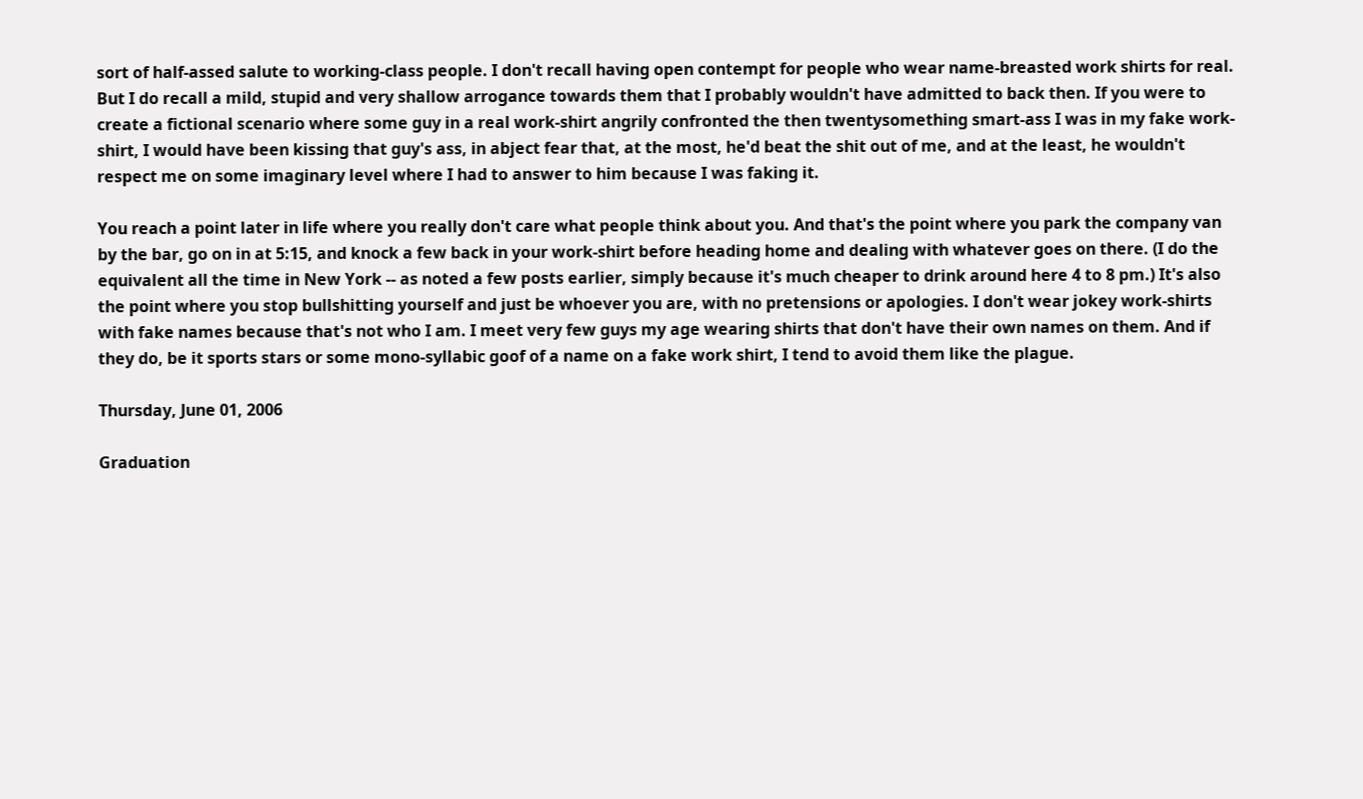sort of half-assed salute to working-class people. I don't recall having open contempt for people who wear name-breasted work shirts for real. But I do recall a mild, stupid and very shallow arrogance towards them that I probably wouldn't have admitted to back then. If you were to create a fictional scenario where some guy in a real work-shirt angrily confronted the then twentysomething smart-ass I was in my fake work-shirt, I would have been kissing that guy's ass, in abject fear that, at the most, he'd beat the shit out of me, and at the least, he wouldn't respect me on some imaginary level where I had to answer to him because I was faking it.

You reach a point later in life where you really don't care what people think about you. And that's the point where you park the company van by the bar, go on in at 5:15, and knock a few back in your work-shirt before heading home and dealing with whatever goes on there. (I do the equivalent all the time in New York -- as noted a few posts earlier, simply because it's much cheaper to drink around here 4 to 8 pm.) It's also the point where you stop bullshitting yourself and just be whoever you are, with no pretensions or apologies. I don't wear jokey work-shirts with fake names because that's not who I am. I meet very few guys my age wearing shirts that don't have their own names on them. And if they do, be it sports stars or some mono-syllabic goof of a name on a fake work shirt, I tend to avoid them like the plague.

Thursday, June 01, 2006

Graduation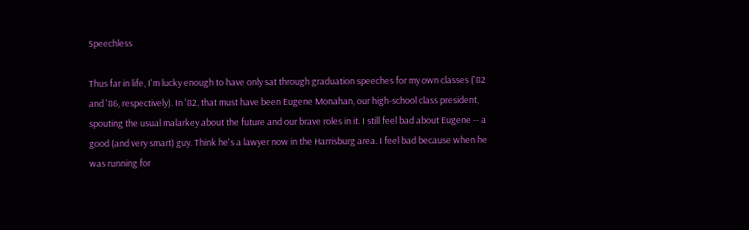Speechless

Thus far in life, I'm lucky enough to have only sat through graduation speeches for my own classes ('82 and '86, respectively). In '82, that must have been Eugene Monahan, our high-school class president, spouting the usual malarkey about the future and our brave roles in it. I still feel bad about Eugene -- a good (and very smart) guy. Think he's a lawyer now in the Harrisburg area. I feel bad because when he was running for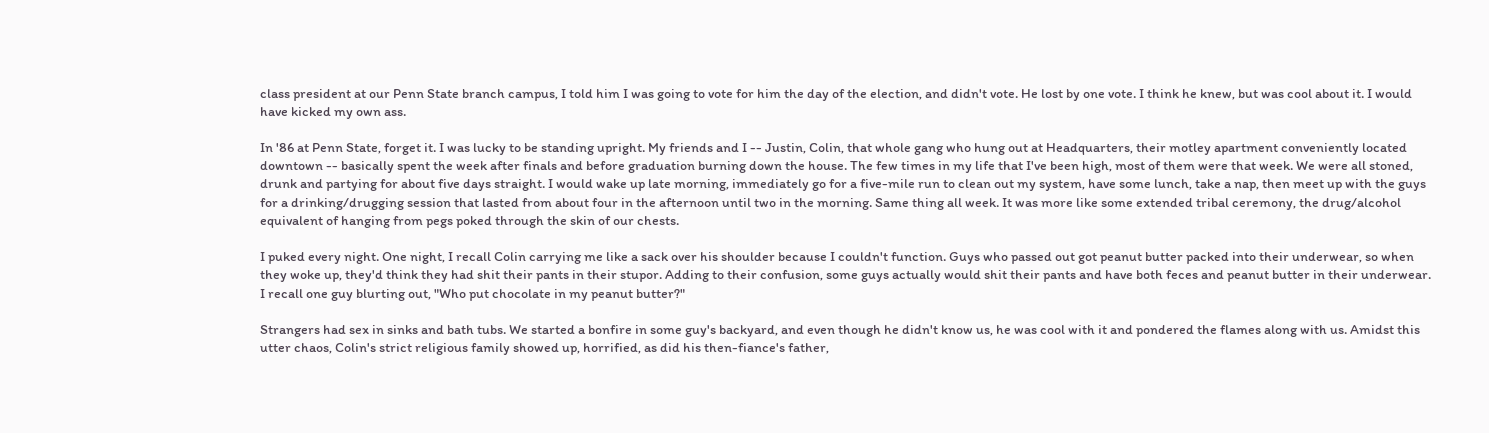class president at our Penn State branch campus, I told him I was going to vote for him the day of the election, and didn't vote. He lost by one vote. I think he knew, but was cool about it. I would have kicked my own ass.

In '86 at Penn State, forget it. I was lucky to be standing upright. My friends and I -- Justin, Colin, that whole gang who hung out at Headquarters, their motley apartment conveniently located downtown -- basically spent the week after finals and before graduation burning down the house. The few times in my life that I've been high, most of them were that week. We were all stoned, drunk and partying for about five days straight. I would wake up late morning, immediately go for a five-mile run to clean out my system, have some lunch, take a nap, then meet up with the guys for a drinking/drugging session that lasted from about four in the afternoon until two in the morning. Same thing all week. It was more like some extended tribal ceremony, the drug/alcohol equivalent of hanging from pegs poked through the skin of our chests.

I puked every night. One night, I recall Colin carrying me like a sack over his shoulder because I couldn't function. Guys who passed out got peanut butter packed into their underwear, so when they woke up, they'd think they had shit their pants in their stupor. Adding to their confusion, some guys actually would shit their pants and have both feces and peanut butter in their underwear. I recall one guy blurting out, "Who put chocolate in my peanut butter?"

Strangers had sex in sinks and bath tubs. We started a bonfire in some guy's backyard, and even though he didn't know us, he was cool with it and pondered the flames along with us. Amidst this utter chaos, Colin's strict religious family showed up, horrified, as did his then-fiance's father,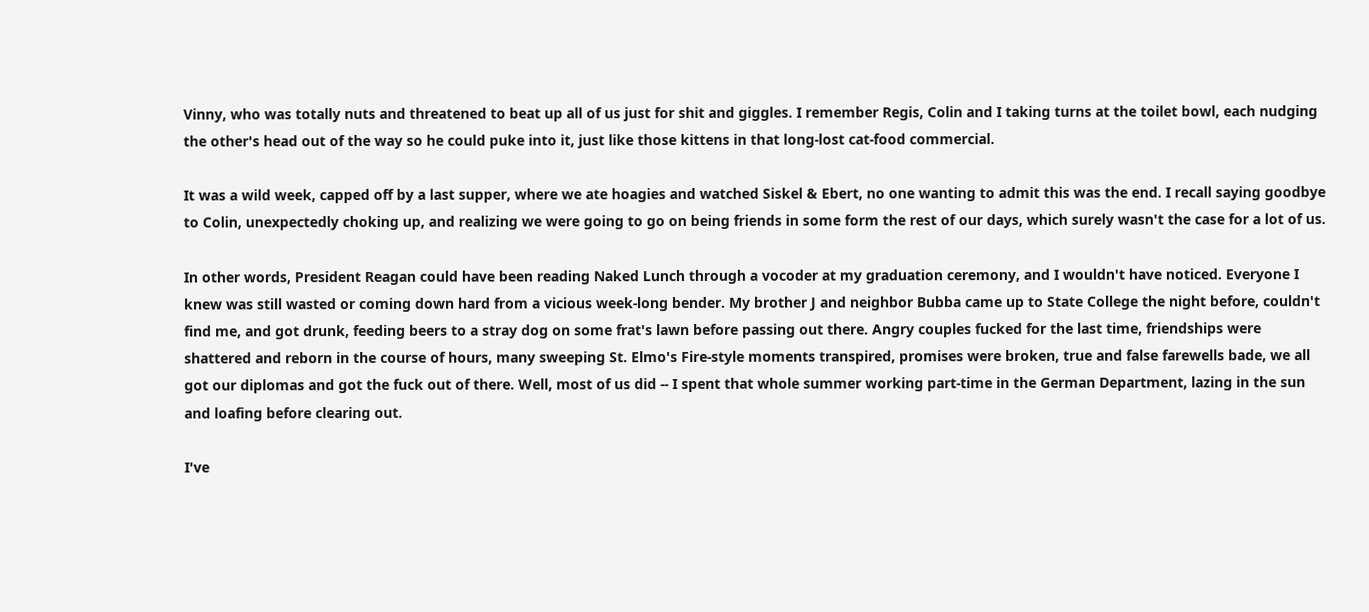Vinny, who was totally nuts and threatened to beat up all of us just for shit and giggles. I remember Regis, Colin and I taking turns at the toilet bowl, each nudging the other's head out of the way so he could puke into it, just like those kittens in that long-lost cat-food commercial.

It was a wild week, capped off by a last supper, where we ate hoagies and watched Siskel & Ebert, no one wanting to admit this was the end. I recall saying goodbye to Colin, unexpectedly choking up, and realizing we were going to go on being friends in some form the rest of our days, which surely wasn't the case for a lot of us.

In other words, President Reagan could have been reading Naked Lunch through a vocoder at my graduation ceremony, and I wouldn't have noticed. Everyone I knew was still wasted or coming down hard from a vicious week-long bender. My brother J and neighbor Bubba came up to State College the night before, couldn't find me, and got drunk, feeding beers to a stray dog on some frat's lawn before passing out there. Angry couples fucked for the last time, friendships were shattered and reborn in the course of hours, many sweeping St. Elmo's Fire-style moments transpired, promises were broken, true and false farewells bade, we all got our diplomas and got the fuck out of there. Well, most of us did -- I spent that whole summer working part-time in the German Department, lazing in the sun and loafing before clearing out.

I've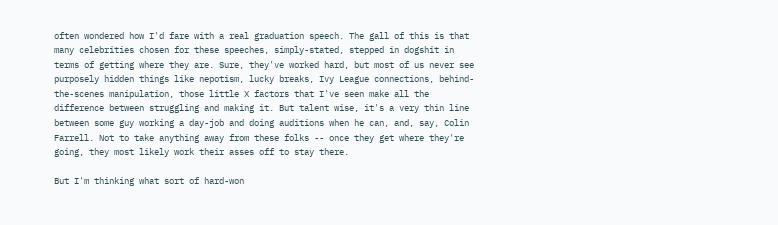often wondered how I'd fare with a real graduation speech. The gall of this is that many celebrities chosen for these speeches, simply-stated, stepped in dogshit in terms of getting where they are. Sure, they've worked hard, but most of us never see purposely hidden things like nepotism, lucky breaks, Ivy League connections, behind-the-scenes manipulation, those little X factors that I've seen make all the difference between struggling and making it. But talent wise, it's a very thin line between some guy working a day-job and doing auditions when he can, and, say, Colin Farrell. Not to take anything away from these folks -- once they get where they're going, they most likely work their asses off to stay there.

But I'm thinking what sort of hard-won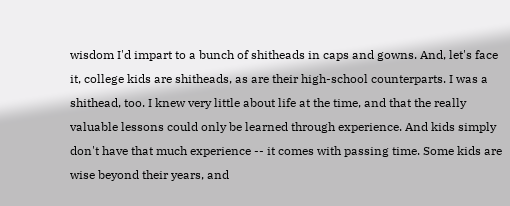wisdom I'd impart to a bunch of shitheads in caps and gowns. And, let's face it, college kids are shitheads, as are their high-school counterparts. I was a shithead, too. I knew very little about life at the time, and that the really valuable lessons could only be learned through experience. And kids simply don't have that much experience -- it comes with passing time. Some kids are wise beyond their years, and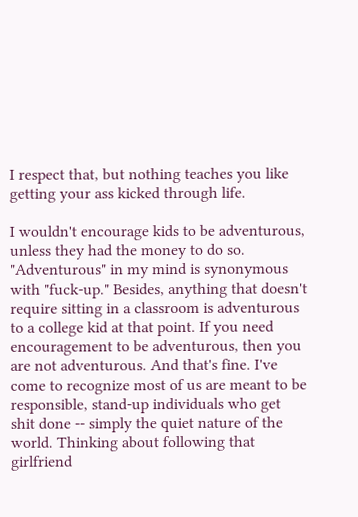I respect that, but nothing teaches you like getting your ass kicked through life.

I wouldn't encourage kids to be adventurous, unless they had the money to do so. "Adventurous" in my mind is synonymous with "fuck-up." Besides, anything that doesn't require sitting in a classroom is adventurous to a college kid at that point. If you need encouragement to be adventurous, then you are not adventurous. And that's fine. I've come to recognize most of us are meant to be responsible, stand-up individuals who get shit done -- simply the quiet nature of the world. Thinking about following that girlfriend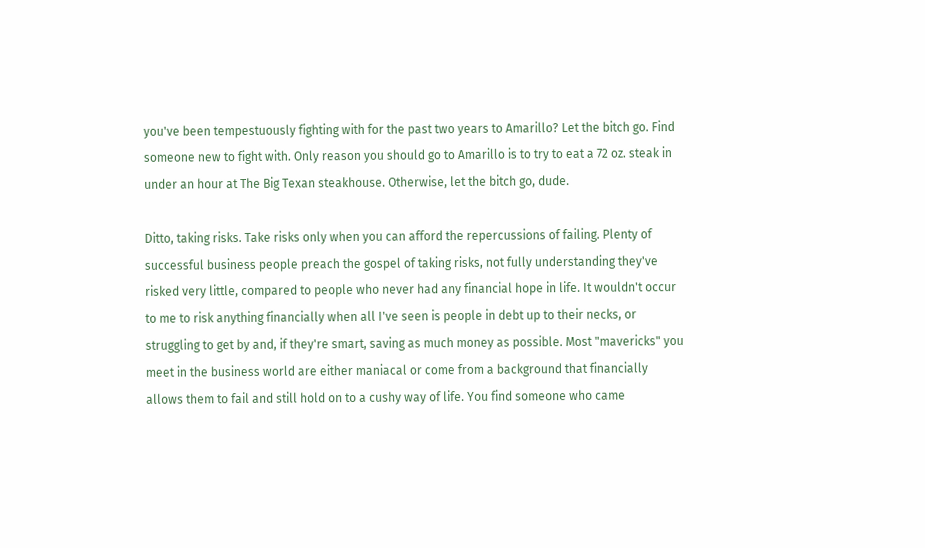you've been tempestuously fighting with for the past two years to Amarillo? Let the bitch go. Find someone new to fight with. Only reason you should go to Amarillo is to try to eat a 72 oz. steak in under an hour at The Big Texan steakhouse. Otherwise, let the bitch go, dude.

Ditto, taking risks. Take risks only when you can afford the repercussions of failing. Plenty of successful business people preach the gospel of taking risks, not fully understanding they've risked very little, compared to people who never had any financial hope in life. It wouldn't occur to me to risk anything financially when all I've seen is people in debt up to their necks, or struggling to get by and, if they're smart, saving as much money as possible. Most "mavericks" you meet in the business world are either maniacal or come from a background that financially allows them to fail and still hold on to a cushy way of life. You find someone who came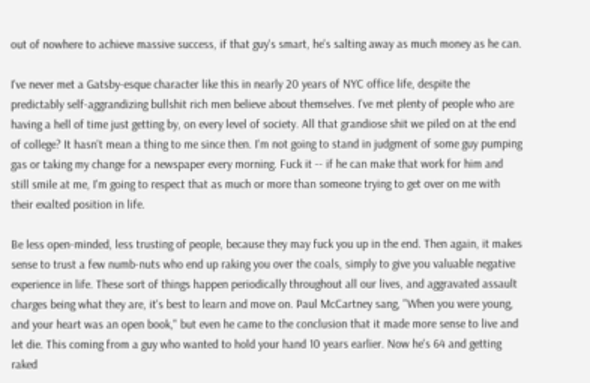out of nowhere to achieve massive success, if that guy's smart, he's salting away as much money as he can.

I've never met a Gatsby-esque character like this in nearly 20 years of NYC office life, despite the predictably self-aggrandizing bullshit rich men believe about themselves. I've met plenty of people who are having a hell of time just getting by, on every level of society. All that grandiose shit we piled on at the end of college? It hasn't mean a thing to me since then. I'm not going to stand in judgment of some guy pumping gas or taking my change for a newspaper every morning. Fuck it -- if he can make that work for him and still smile at me, I'm going to respect that as much or more than someone trying to get over on me with their exalted position in life.

Be less open-minded, less trusting of people, because they may fuck you up in the end. Then again, it makes sense to trust a few numb-nuts who end up raking you over the coals, simply to give you valuable negative experience in life. These sort of things happen periodically throughout all our lives, and aggravated assault charges being what they are, it's best to learn and move on. Paul McCartney sang, "When you were young, and your heart was an open book," but even he came to the conclusion that it made more sense to live and let die. This coming from a guy who wanted to hold your hand 10 years earlier. Now he's 64 and getting raked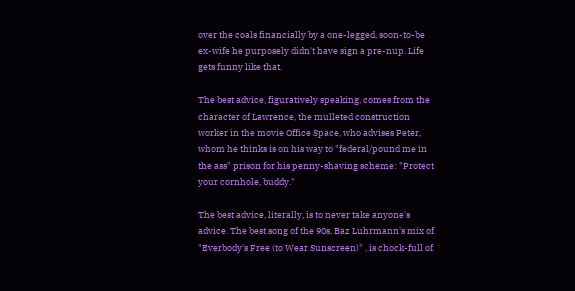over the coals financially by a one-legged, soon-to-be ex-wife he purposely didn't have sign a pre-nup. Life gets funny like that.

The best advice, figuratively speaking, comes from the character of Lawrence, the mulleted construction worker in the movie Office Space, who advises Peter, whom he thinks is on his way to "federal/pound me in the ass" prison for his penny-shaving scheme: "Protect your cornhole, buddy."

The best advice, literally, is to never take anyone's advice. The best song of the 90s, Baz Luhrmann's mix of "Everbody's Free (to Wear Sunscreen)" , is chock-full of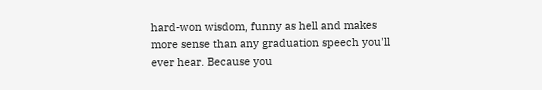hard-won wisdom, funny as hell and makes more sense than any graduation speech you'll ever hear. Because you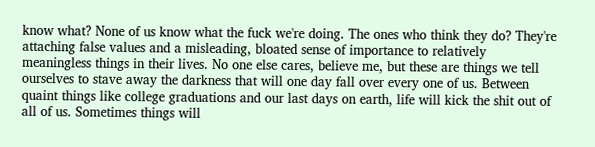know what? None of us know what the fuck we're doing. The ones who think they do? They're attaching false values and a misleading, bloated sense of importance to relatively meaningless things in their lives. No one else cares, believe me, but these are things we tell ourselves to stave away the darkness that will one day fall over every one of us. Between quaint things like college graduations and our last days on earth, life will kick the shit out of all of us. Sometimes things will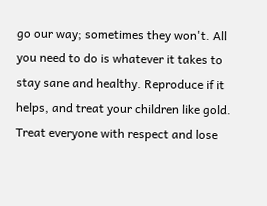go our way; sometimes they won't. All you need to do is whatever it takes to stay sane and healthy. Reproduce if it helps, and treat your children like gold. Treat everyone with respect and lose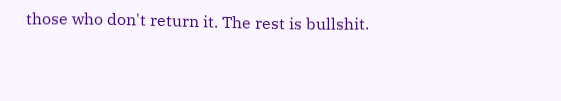those who don't return it. The rest is bullshit.